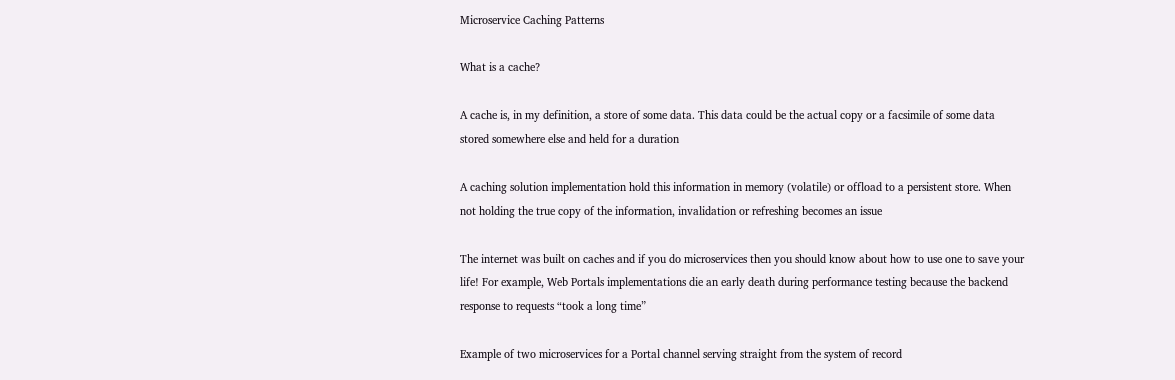Microservice Caching Patterns

What is a cache?

A cache is, in my definition, a store of some data. This data could be the actual copy or a facsimile of some data stored somewhere else and held for a duration

A caching solution implementation hold this information in memory (volatile) or offload to a persistent store. When not holding the true copy of the information, invalidation or refreshing becomes an issue

The internet was built on caches and if you do microservices then you should know about how to use one to save your life! For example, Web Portals implementations die an early death during performance testing because the backend response to requests “took a long time”

Example of two microservices for a Portal channel serving straight from the system of record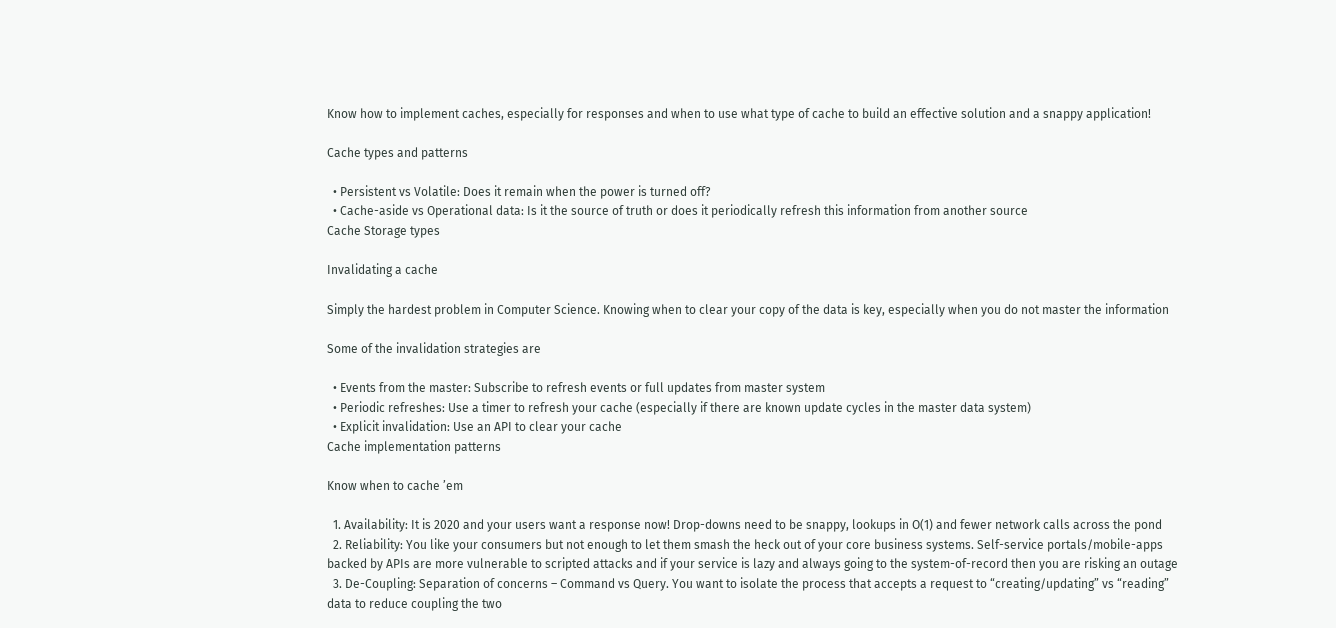Know how to implement caches, especially for responses and when to use what type of cache to build an effective solution and a snappy application!

Cache types and patterns

  • Persistent vs Volatile: Does it remain when the power is turned off?
  • Cache-aside vs Operational data: Is it the source of truth or does it periodically refresh this information from another source
Cache Storage types

Invalidating a cache

Simply the hardest problem in Computer Science. Knowing when to clear your copy of the data is key, especially when you do not master the information

Some of the invalidation strategies are

  • Events from the master: Subscribe to refresh events or full updates from master system
  • Periodic refreshes: Use a timer to refresh your cache (especially if there are known update cycles in the master data system)
  • Explicit invalidation: Use an API to clear your cache
Cache implementation patterns

Know when to cache ’em

  1. Availability: It is 2020 and your users want a response now! Drop-downs need to be snappy, lookups in O(1) and fewer network calls across the pond
  2. Reliability: You like your consumers but not enough to let them smash the heck out of your core business systems. Self-service portals/mobile-apps backed by APIs are more vulnerable to scripted attacks and if your service is lazy and always going to the system-of-record then you are risking an outage
  3. De-Coupling: Separation of concerns – Command vs Query. You want to isolate the process that accepts a request to “creating/updating” vs “reading” data to reduce coupling the two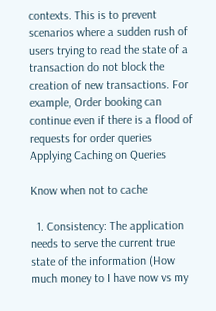contexts. This is to prevent scenarios where a sudden rush of users trying to read the state of a transaction do not block the creation of new transactions. For example, Order booking can continue even if there is a flood of requests for order queries
Applying Caching on Queries

Know when not to cache

  1. Consistency: The application needs to serve the current true state of the information (How much money to I have now vs my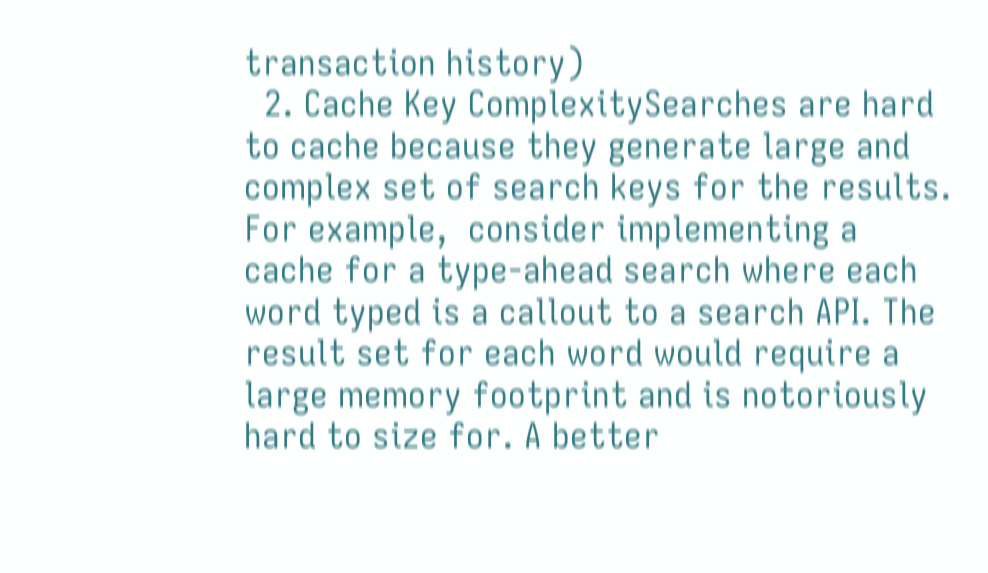transaction history)
  2. Cache Key ComplexitySearches are hard to cache because they generate large and complex set of search keys for the results. For example,  consider implementing a cache for a type-ahead search where each word typed is a callout to a search API. The result set for each word would require a large memory footprint and is notoriously hard to size for. A better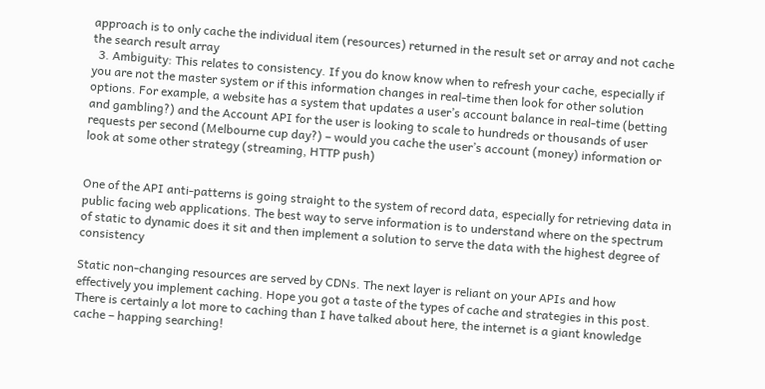approach is to only cache the individual item (resources) returned in the result set or array and not cache the search result array
  3. Ambiguity: This relates to consistency. If you do know know when to refresh your cache, especially if you are not the master system or if this information changes in real-time then look for other solution options. For example, a website has a system that updates a user’s account balance in real-time (betting and gambling?) and the Account API for the user is looking to scale to hundreds or thousands of user requests per second (Melbourne cup day?) – would you cache the user’s account (money) information or look at some other strategy (streaming, HTTP push)


One of the API anti-patterns is going straight to the system of record data, especially for retrieving data in public facing web applications. The best way to serve information is to understand where on the spectrum of static to dynamic does it sit and then implement a solution to serve the data with the highest degree of consistency

Static non-changing resources are served by CDNs. The next layer is reliant on your APIs and how effectively you implement caching. Hope you got a taste of the types of cache and strategies in this post. There is certainly a lot more to caching than I have talked about here, the internet is a giant knowledge cache – happing searching!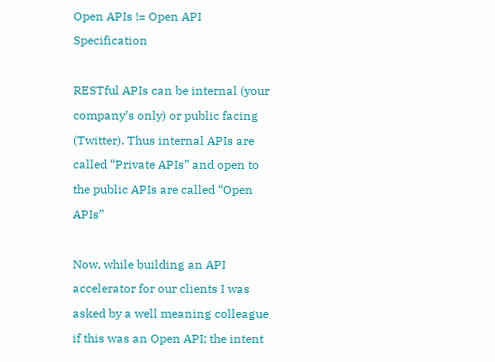Open APIs != Open API Specification

RESTful APIs can be internal (your company’s only) or public facing (Twitter). Thus internal APIs are called “Private APIs” and open to the public APIs are called “Open APIs”

Now, while building an API accelerator for our clients I was asked by a well meaning colleague if this was an Open API; the intent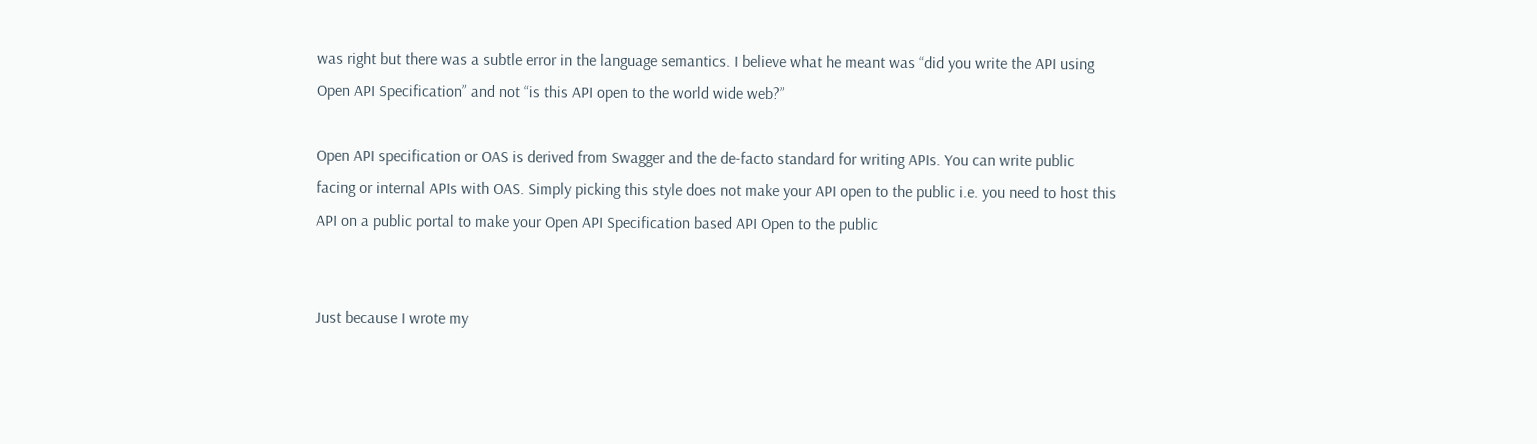was right but there was a subtle error in the language semantics. I believe what he meant was “did you write the API using Open API Specification” and not “is this API open to the world wide web?”

Open API specification or OAS is derived from Swagger and the de-facto standard for writing APIs. You can write public facing or internal APIs with OAS. Simply picking this style does not make your API open to the public i.e. you need to host this API on a public portal to make your Open API Specification based API Open to the public


Just because I wrote my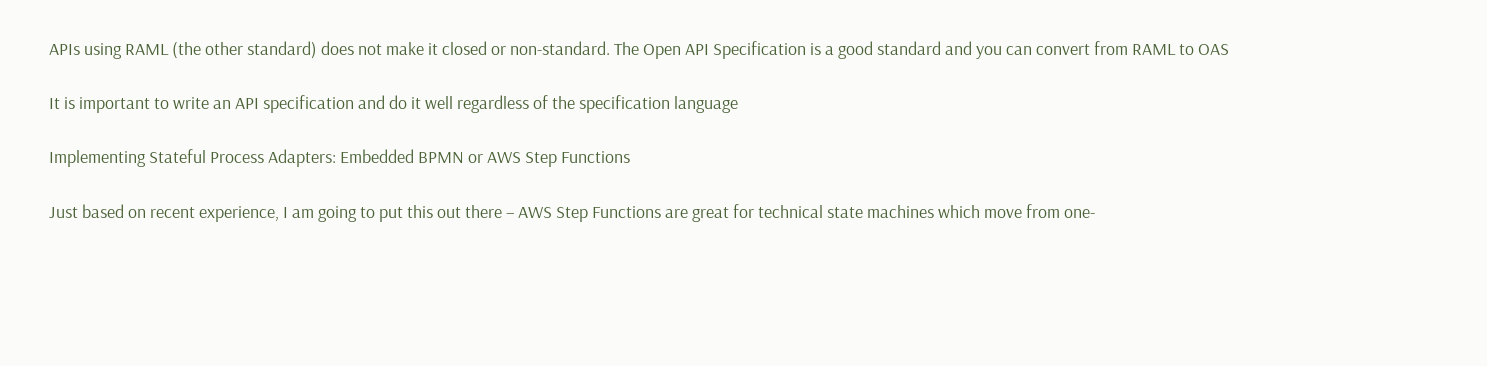APIs using RAML (the other standard) does not make it closed or non-standard. The Open API Specification is a good standard and you can convert from RAML to OAS

It is important to write an API specification and do it well regardless of the specification language

Implementing Stateful Process Adapters: Embedded BPMN or AWS Step Functions

Just based on recent experience, I am going to put this out there – AWS Step Functions are great for technical state machines which move from one-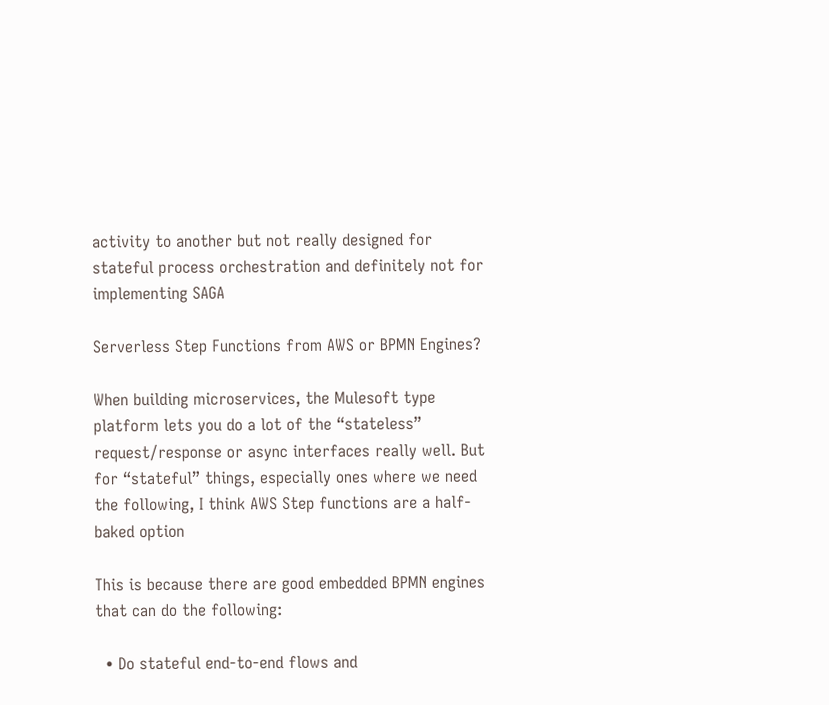activity to another but not really designed for stateful process orchestration and definitely not for implementing SAGA

Serverless Step Functions from AWS or BPMN Engines?

When building microservices, the Mulesoft type platform lets you do a lot of the “stateless” request/response or async interfaces really well. But for “stateful” things, especially ones where we need the following, I think AWS Step functions are a half-baked option

This is because there are good embedded BPMN engines that can do the following:

  • Do stateful end-to-end flows and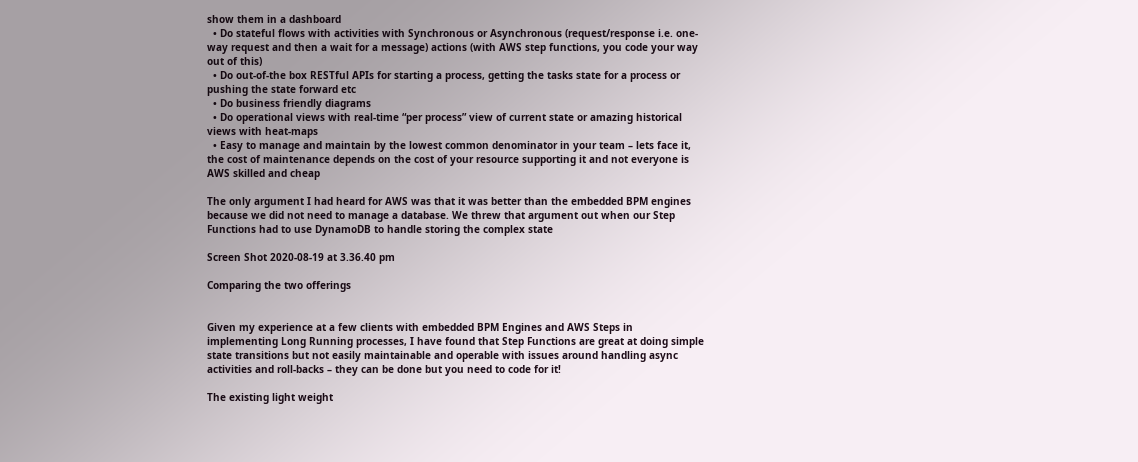show them in a dashboard
  • Do stateful flows with activities with Synchronous or Asynchronous (request/response i.e. one-way request and then a wait for a message) actions (with AWS step functions, you code your way out of this)
  • Do out-of-the box RESTful APIs for starting a process, getting the tasks state for a process or pushing the state forward etc
  • Do business friendly diagrams
  • Do operational views with real-time “per process” view of current state or amazing historical views with heat-maps
  • Easy to manage and maintain by the lowest common denominator in your team – lets face it, the cost of maintenance depends on the cost of your resource supporting it and not everyone is AWS skilled and cheap

The only argument I had heard for AWS was that it was better than the embedded BPM engines because we did not need to manage a database. We threw that argument out when our Step Functions had to use DynamoDB to handle storing the complex state

Screen Shot 2020-08-19 at 3.36.40 pm

Comparing the two offerings


Given my experience at a few clients with embedded BPM Engines and AWS Steps in implementing Long Running processes, I have found that Step Functions are great at doing simple state transitions but not easily maintainable and operable with issues around handling async activities and roll-backs – they can be done but you need to code for it!

The existing light weight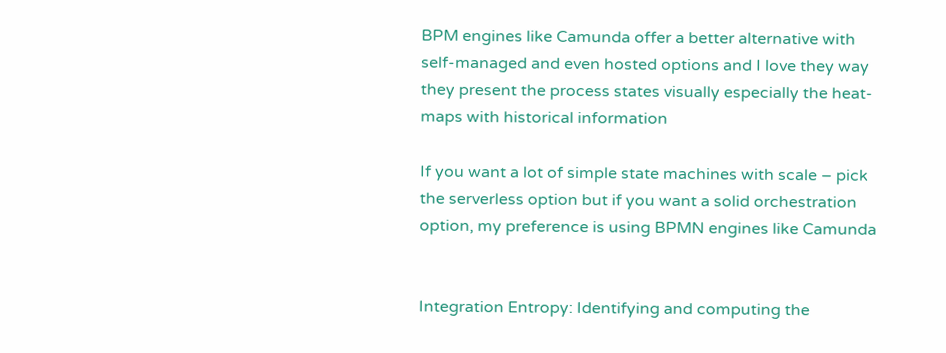BPM engines like Camunda offer a better alternative with self-managed and even hosted options and I love they way they present the process states visually especially the heat-maps with historical information

If you want a lot of simple state machines with scale – pick the serverless option but if you want a solid orchestration option, my preference is using BPMN engines like Camunda


Integration Entropy: Identifying and computing the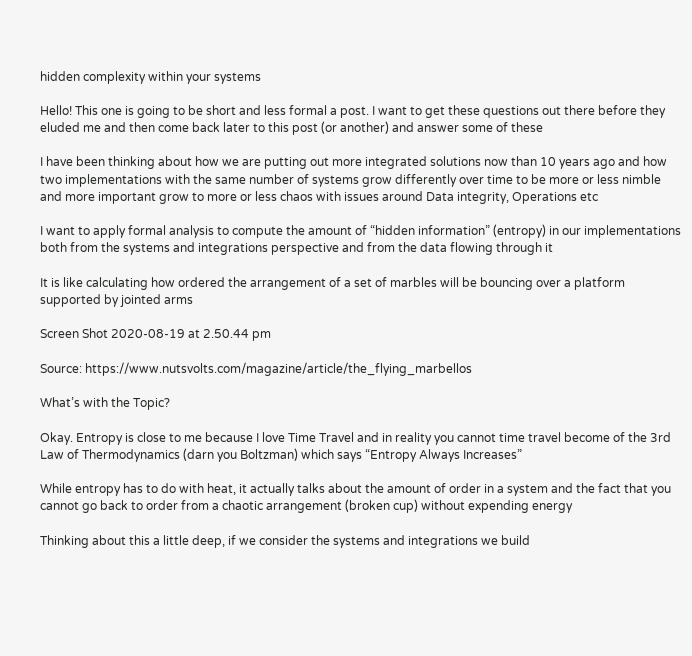hidden complexity within your systems

Hello! This one is going to be short and less formal a post. I want to get these questions out there before they eluded me and then come back later to this post (or another) and answer some of these

I have been thinking about how we are putting out more integrated solutions now than 10 years ago and how two implementations with the same number of systems grow differently over time to be more or less nimble and more important grow to more or less chaos with issues around Data integrity, Operations etc

I want to apply formal analysis to compute the amount of “hidden information” (entropy) in our implementations both from the systems and integrations perspective and from the data flowing through it

It is like calculating how ordered the arrangement of a set of marbles will be bouncing over a platform supported by jointed arms

Screen Shot 2020-08-19 at 2.50.44 pm

Source: https://www.nutsvolts.com/magazine/article/the_flying_marbellos

What’s with the Topic?

Okay. Entropy is close to me because I love Time Travel and in reality you cannot time travel become of the 3rd Law of Thermodynamics (darn you Boltzman) which says “Entropy Always Increases”

While entropy has to do with heat, it actually talks about the amount of order in a system and the fact that you cannot go back to order from a chaotic arrangement (broken cup) without expending energy

Thinking about this a little deep, if we consider the systems and integrations we build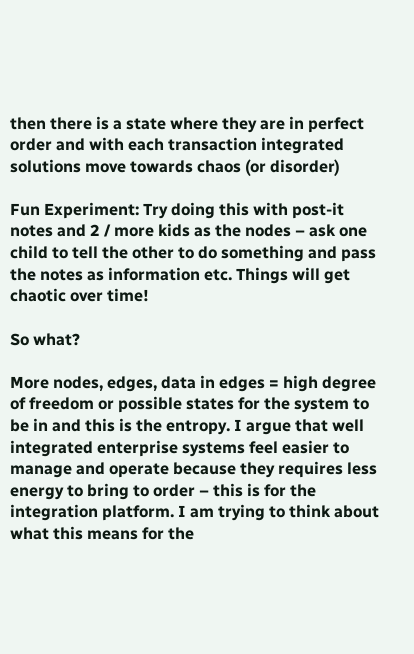then there is a state where they are in perfect order and with each transaction integrated solutions move towards chaos (or disorder)

Fun Experiment: Try doing this with post-it notes and 2 / more kids as the nodes – ask one child to tell the other to do something and pass the notes as information etc. Things will get chaotic over time!

So what?

More nodes, edges, data in edges = high degree of freedom or possible states for the system to be in and this is the entropy. I argue that well integrated enterprise systems feel easier to manage and operate because they requires less energy to bring to order – this is for the integration platform. I am trying to think about what this means for the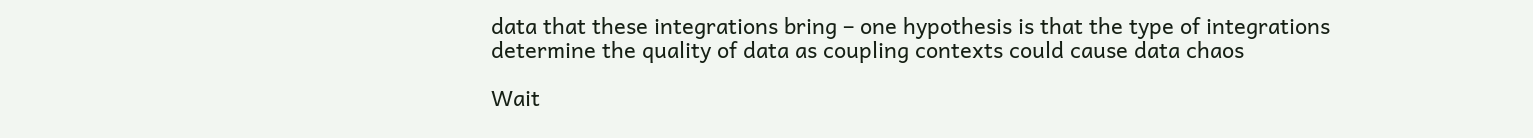data that these integrations bring – one hypothesis is that the type of integrations determine the quality of data as coupling contexts could cause data chaos

Wait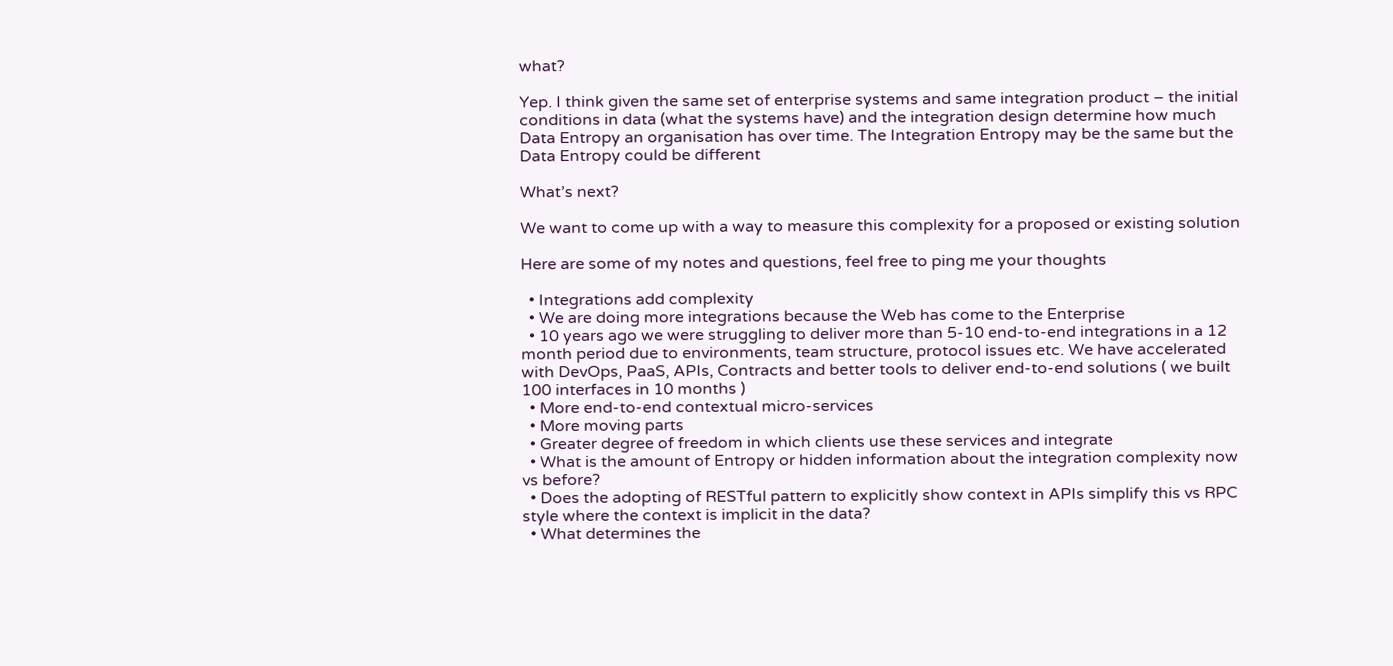what?

Yep. I think given the same set of enterprise systems and same integration product – the initial conditions in data (what the systems have) and the integration design determine how much Data Entropy an organisation has over time. The Integration Entropy may be the same but the Data Entropy could be different

What’s next?

We want to come up with a way to measure this complexity for a proposed or existing solution

Here are some of my notes and questions, feel free to ping me your thoughts

  • Integrations add complexity
  • We are doing more integrations because the Web has come to the Enterprise
  • 10 years ago we were struggling to deliver more than 5-10 end-to-end integrations in a 12 month period due to environments, team structure, protocol issues etc. We have accelerated with DevOps, PaaS, APIs, Contracts and better tools to deliver end-to-end solutions ( we built 100 interfaces in 10 months )
  • More end-to-end contextual micro-services
  • More moving parts
  • Greater degree of freedom in which clients use these services and integrate
  • What is the amount of Entropy or hidden information about the integration complexity now vs before?
  • Does the adopting of RESTful pattern to explicitly show context in APIs simplify this vs RPC style where the context is implicit in the data?
  • What determines the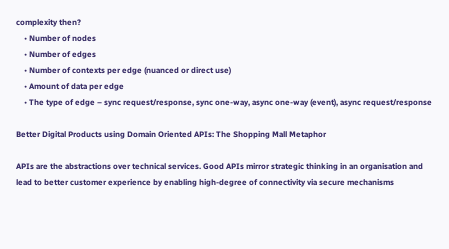complexity then?
    • Number of nodes
    • Number of edges
    • Number of contexts per edge (nuanced or direct use)
    • Amount of data per edge
    • The type of edge – sync request/response, sync one-way, async one-way (event), async request/response

Better Digital Products using Domain Oriented APIs: The Shopping Mall Metaphor

APIs are the abstractions over technical services. Good APIs mirror strategic thinking in an organisation and lead to better customer experience by enabling high-degree of connectivity via secure mechanisms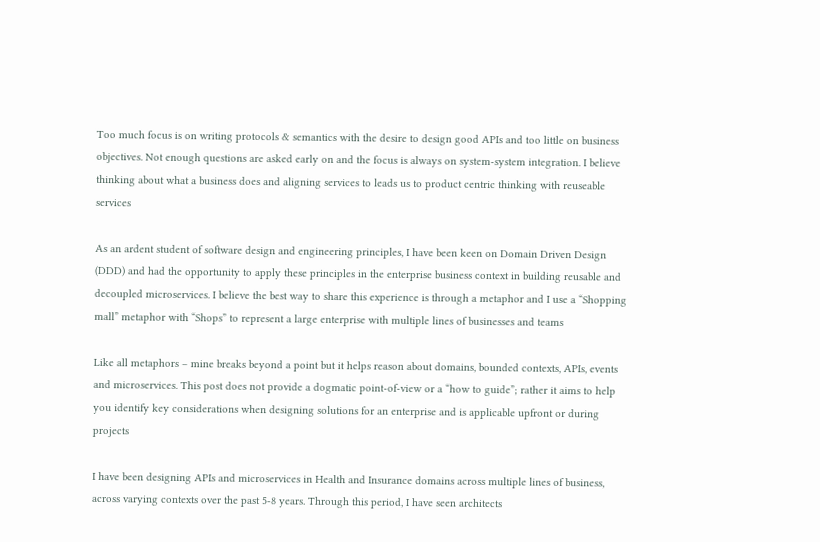Too much focus is on writing protocols & semantics with the desire to design good APIs and too little on business objectives. Not enough questions are asked early on and the focus is always on system-system integration. I believe thinking about what a business does and aligning services to leads us to product centric thinking with reuseable services

As an ardent student of software design and engineering principles, I have been keen on Domain Driven Design (DDD) and had the opportunity to apply these principles in the enterprise business context in building reusable and decoupled microservices. I believe the best way to share this experience is through a metaphor and I use a “Shopping mall” metaphor with “Shops” to represent a large enterprise with multiple lines of businesses and teams

Like all metaphors – mine breaks beyond a point but it helps reason about domains, bounded contexts, APIs, events and microservices. This post does not provide a dogmatic point-of-view or a “how to guide”; rather it aims to help you identify key considerations when designing solutions for an enterprise and is applicable upfront or during projects

I have been designing APIs and microservices in Health and Insurance domains across multiple lines of business, across varying contexts over the past 5-8 years. Through this period, I have seen architects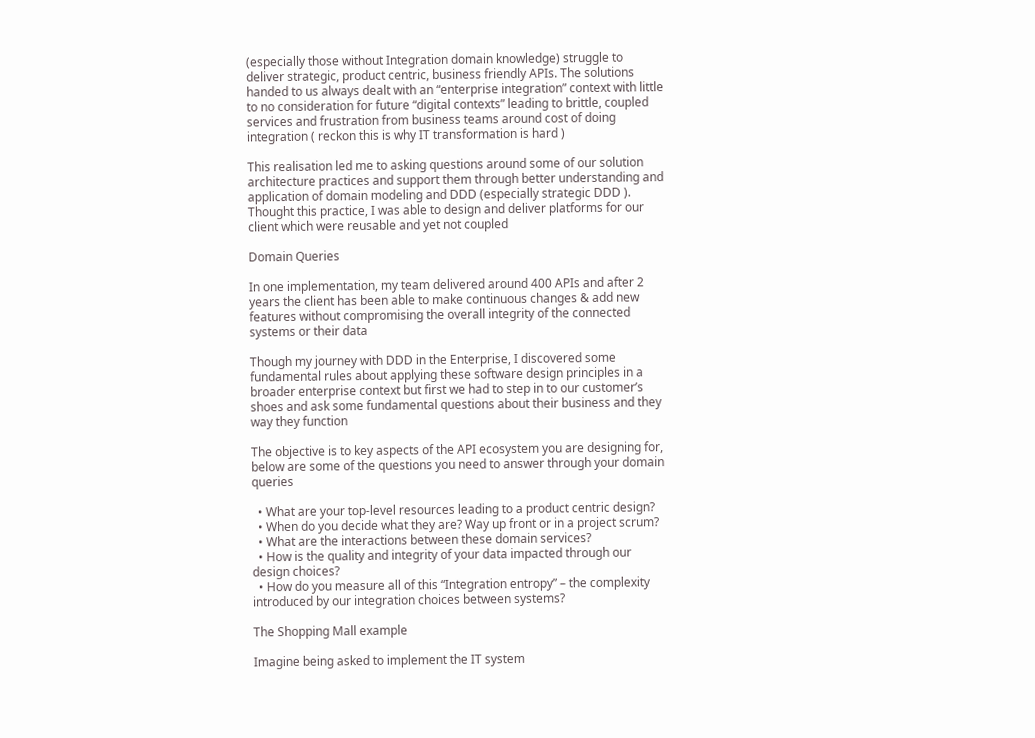(especially those without Integration domain knowledge) struggle to deliver strategic, product centric, business friendly APIs. The solutions handed to us always dealt with an “enterprise integration” context with little to no consideration for future “digital contexts” leading to brittle, coupled services and frustration from business teams around cost of doing integration ( reckon this is why IT transformation is hard )

This realisation led me to asking questions around some of our solution architecture practices and support them through better understanding and application of domain modeling and DDD (especially strategic DDD ). Thought this practice, I was able to design and deliver platforms for our client which were reusable and yet not coupled

Domain Queries

In one implementation, my team delivered around 400 APIs and after 2 years the client has been able to make continuous changes & add new features without compromising the overall integrity of the connected systems or their data

Though my journey with DDD in the Enterprise, I discovered some fundamental rules about applying these software design principles in a broader enterprise context but first we had to step in to our customer’s shoes and ask some fundamental questions about their business and they way they function

The objective is to key aspects of the API ecosystem you are designing for, below are some of the questions you need to answer through your domain queries

  • What are your top-level resources leading to a product centric design?
  • When do you decide what they are? Way up front or in a project scrum?
  • What are the interactions between these domain services?
  • How is the quality and integrity of your data impacted through our design choices?
  • How do you measure all of this “Integration entropy” – the complexity introduced by our integration choices between systems?

The Shopping Mall example

Imagine being asked to implement the IT system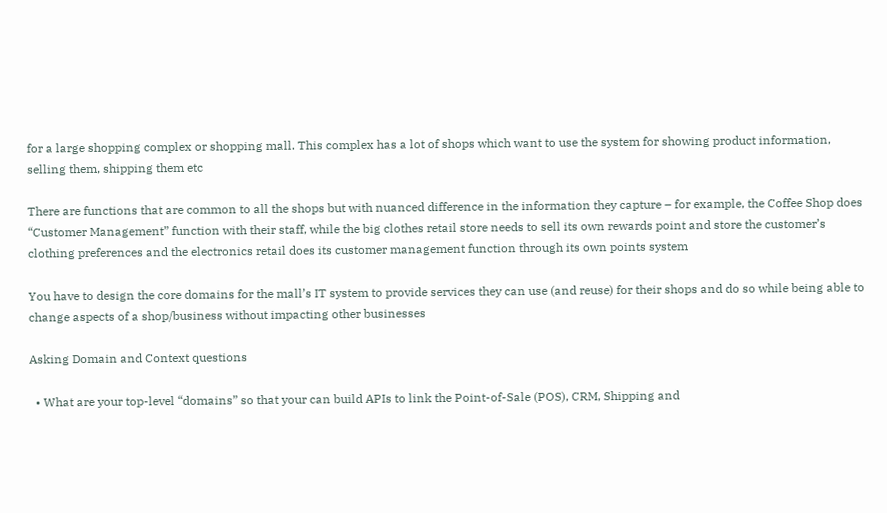for a large shopping complex or shopping mall. This complex has a lot of shops which want to use the system for showing product information, selling them, shipping them etc

There are functions that are common to all the shops but with nuanced difference in the information they capture – for example, the Coffee Shop does “Customer Management” function with their staff, while the big clothes retail store needs to sell its own rewards point and store the customer’s clothing preferences and the electronics retail does its customer management function through its own points system

You have to design the core domains for the mall’s IT system to provide services they can use (and reuse) for their shops and do so while being able to change aspects of a shop/business without impacting other businesses

Asking Domain and Context questions

  • What are your top-level “domains” so that your can build APIs to link the Point-of-Sale (POS), CRM, Shipping and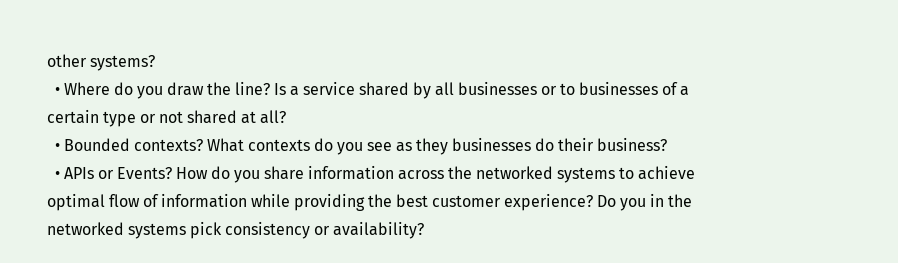other systems?
  • Where do you draw the line? Is a service shared by all businesses or to businesses of a certain type or not shared at all?
  • Bounded contexts? What contexts do you see as they businesses do their business?
  • APIs or Events? How do you share information across the networked systems to achieve optimal flow of information while providing the best customer experience? Do you in the networked systems pick consistency or availability?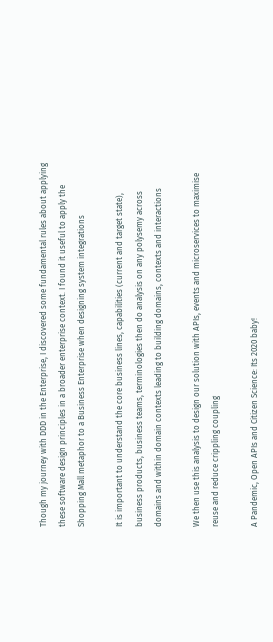Though my journey with DDD in the Enterprise, I discovered some fundamental rules about applying these software design principles in a broader enterprise context. I found it useful to apply the Shopping Mall metaphor to a Business Enterprise when designing system integrations

It is important to understand the core business lines, capabilities (current and target state), business products, business teams, terminologies then do analysis on any polysemy across domains and within domain contexts leading to building domains, contexts and interactions

We then use this analysis to design our solution with APIs, events and microservices to maximise reuse and reduce crippling coupling

A Pandemic, Open APIs and Citizen Science: Its 2020 baby!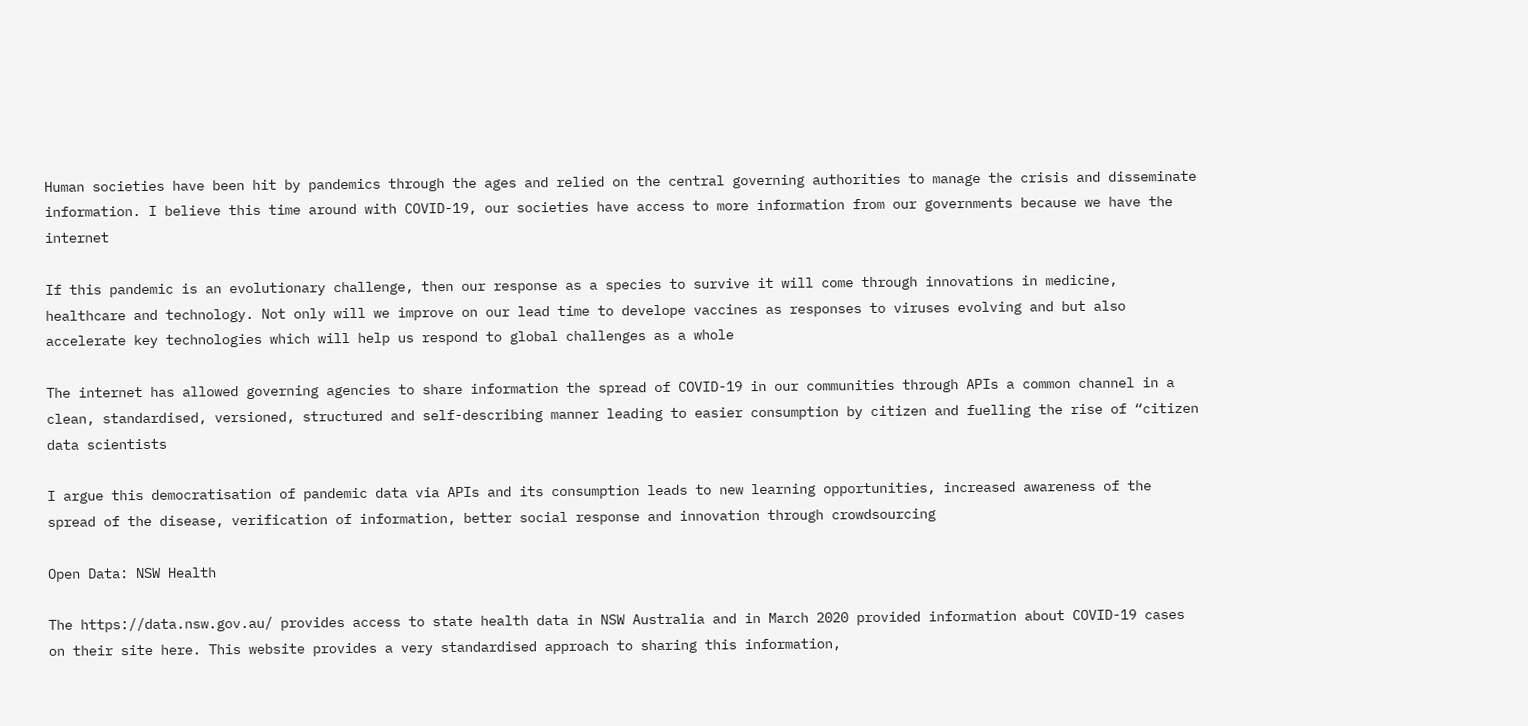Human societies have been hit by pandemics through the ages and relied on the central governing authorities to manage the crisis and disseminate information. I believe this time around with COVID-19, our societies have access to more information from our governments because we have the internet

If this pandemic is an evolutionary challenge, then our response as a species to survive it will come through innovations in medicine, healthcare and technology. Not only will we improve on our lead time to develope vaccines as responses to viruses evolving and but also accelerate key technologies which will help us respond to global challenges as a whole

The internet has allowed governing agencies to share information the spread of COVID-19 in our communities through APIs a common channel in a clean, standardised, versioned, structured and self-describing manner leading to easier consumption by citizen and fuelling the rise of “citizen data scientists

I argue this democratisation of pandemic data via APIs and its consumption leads to new learning opportunities, increased awareness of the spread of the disease, verification of information, better social response and innovation through crowdsourcing

Open Data: NSW Health

The https://data.nsw.gov.au/ provides access to state health data in NSW Australia and in March 2020 provided information about COVID-19 cases on their site here. This website provides a very standardised approach to sharing this information,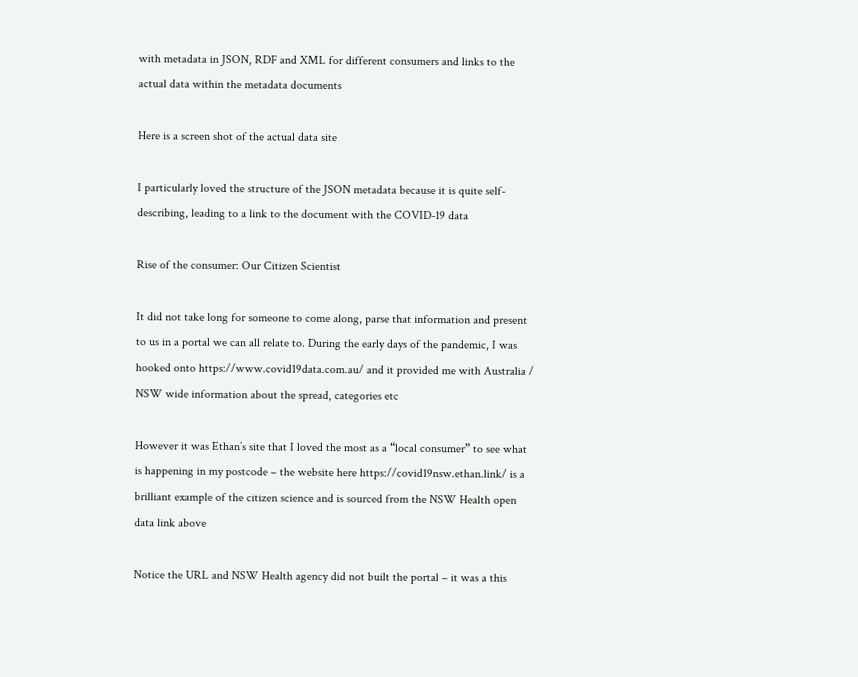with metadata in JSON, RDF and XML for different consumers and links to the actual data within the metadata documents

Here is a screen shot of the actual data site

I particularly loved the structure of the JSON metadata because it is quite self-describing, leading to a link to the document with the COVID-19 data

Rise of the consumer: Our Citizen Scientist

It did not take long for someone to come along, parse that information and present to us in a portal we can all relate to. During the early days of the pandemic, I was hooked onto https://www.covid19data.com.au/ and it provided me with Australia / NSW wide information about the spread, categories etc

However it was Ethan’s site that I loved the most as a “local consumer” to see what is happening in my postcode – the website here https://covid19nsw.ethan.link/ is a brilliant example of the citizen science and is sourced from the NSW Health open data link above

Notice the URL and NSW Health agency did not built the portal – it was a this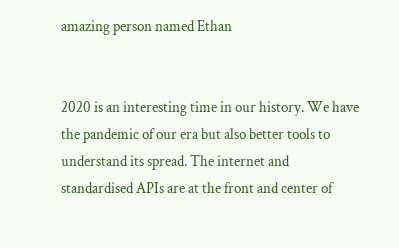amazing person named Ethan


2020 is an interesting time in our history. We have the pandemic of our era but also better tools to understand its spread. The internet and standardised APIs are at the front and center of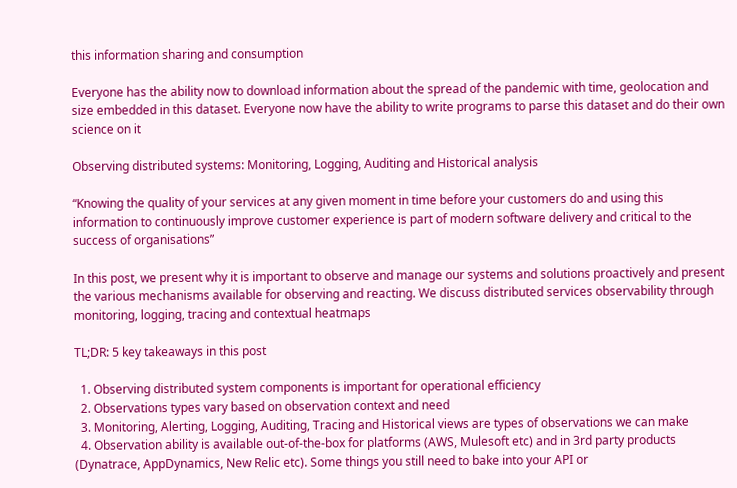this information sharing and consumption

Everyone has the ability now to download information about the spread of the pandemic with time, geolocation and size embedded in this dataset. Everyone now have the ability to write programs to parse this dataset and do their own science on it

Observing distributed systems: Monitoring, Logging, Auditing and Historical analysis

“Knowing the quality of your services at any given moment in time before your customers do and using this information to continuously improve customer experience is part of modern software delivery and critical to the success of organisations”

In this post, we present why it is important to observe and manage our systems and solutions proactively and present the various mechanisms available for observing and reacting. We discuss distributed services observability through monitoring, logging, tracing and contextual heatmaps

TL;DR: 5 key takeaways in this post

  1. Observing distributed system components is important for operational efficiency
  2. Observations types vary based on observation context and need
  3. Monitoring, Alerting, Logging, Auditing, Tracing and Historical views are types of observations we can make
  4. Observation ability is available out-of-the-box for platforms (AWS, Mulesoft etc) and in 3rd party products (Dynatrace, AppDynamics, New Relic etc). Some things you still need to bake into your API or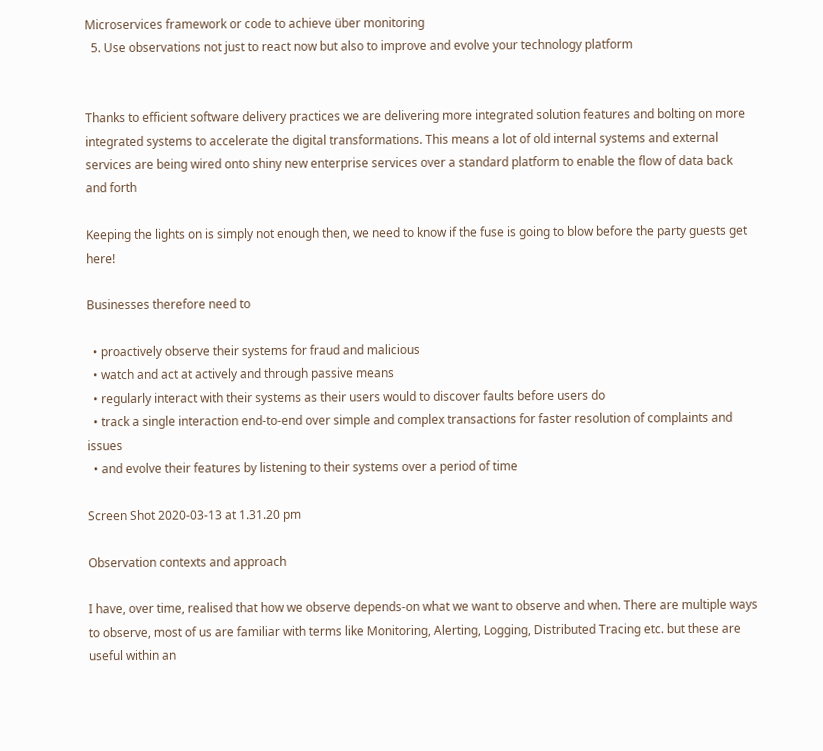Microservices framework or code to achieve über monitoring
  5. Use observations not just to react now but also to improve and evolve your technology platform


Thanks to efficient software delivery practices we are delivering more integrated solution features and bolting on more integrated systems to accelerate the digital transformations. This means a lot of old internal systems and external services are being wired onto shiny new enterprise services over a standard platform to enable the flow of data back and forth

Keeping the lights on is simply not enough then, we need to know if the fuse is going to blow before the party guests get here!

Businesses therefore need to

  • proactively observe their systems for fraud and malicious
  • watch and act at actively and through passive means
  • regularly interact with their systems as their users would to discover faults before users do
  • track a single interaction end-to-end over simple and complex transactions for faster resolution of complaints and issues
  • and evolve their features by listening to their systems over a period of time

Screen Shot 2020-03-13 at 1.31.20 pm

Observation contexts and approach

I have, over time, realised that how we observe depends-on what we want to observe and when. There are multiple ways to observe, most of us are familiar with terms like Monitoring, Alerting, Logging, Distributed Tracing etc. but these are useful within an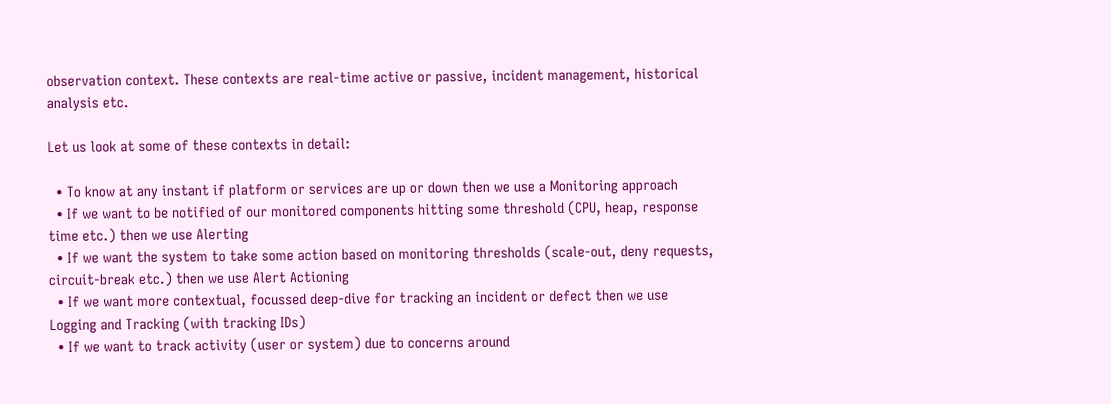observation context. These contexts are real-time active or passive, incident management, historical analysis etc.

Let us look at some of these contexts in detail:

  • To know at any instant if platform or services are up or down then we use a Monitoring approach
  • If we want to be notified of our monitored components hitting some threshold (CPU, heap, response time etc.) then we use Alerting
  • If we want the system to take some action based on monitoring thresholds (scale-out, deny requests, circuit-break etc.) then we use Alert Actioning
  • If we want more contextual, focussed deep-dive for tracking an incident or defect then we use Logging and Tracking (with tracking IDs)
  • If we want to track activity (user or system) due to concerns around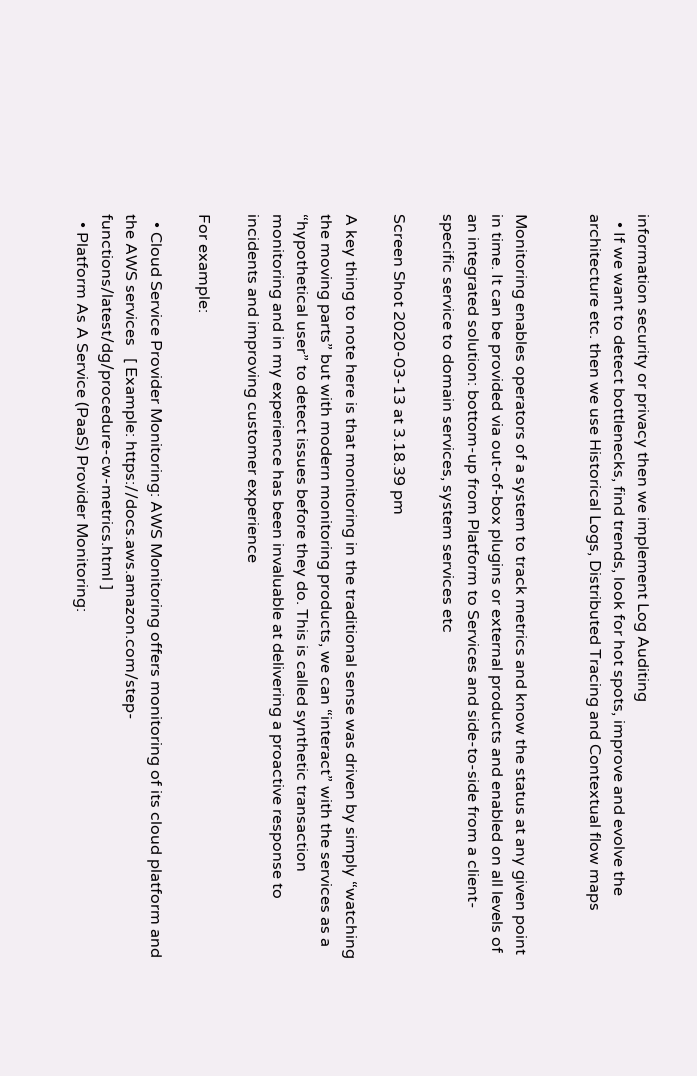information security or privacy then we implement Log Auditing
  • If we want to detect bottlenecks, find trends, look for hot spots, improve and evolve the architecture etc. then we use Historical Logs, Distributed Tracing and Contextual flow maps


Monitoring enables operators of a system to track metrics and know the status at any given point in time. It can be provided via out-of-box plugins or external products and enabled on all levels of an integrated solution: bottom-up from Platform to Services and side-to-side from a client-specific service to domain services, system services etc

Screen Shot 2020-03-13 at 3.18.39 pm

A key thing to note here is that monitoring in the traditional sense was driven by simply “watching the moving parts” but with modern monitoring products, we can “interact” with the services as a “hypothetical user” to detect issues before they do. This is called synthetic transaction monitoring and in my experience has been invaluable at delivering a proactive response to incidents and improving customer experience

For example:

  • Cloud Service Provider Monitoring: AWS Monitoring offers monitoring of its cloud platform and the AWS services   [ Example: https://docs.aws.amazon.com/step-functions/latest/dg/procedure-cw-metrics.html ]
  • Platform As A Service (PaaS) Provider Monitoring: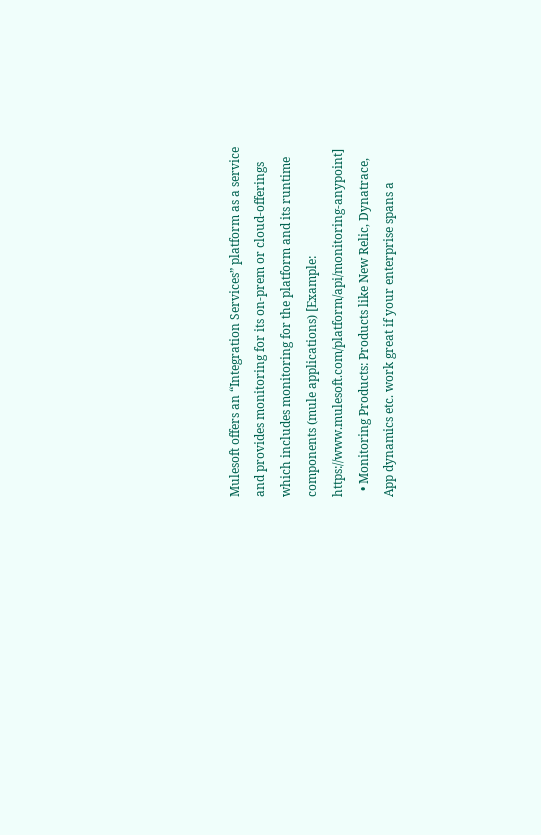Mulesoft offers an “Integration Services” platform as a service and provides monitoring for its on-prem or cloud-offerings which includes monitoring for the platform and its runtime components (mule applications) [Example: https://www.mulesoft.com/platform/api/monitoring-anypoint]
  • Monitoring Products: Products like New Relic, Dynatrace, App dynamics etc. work great if your enterprise spans a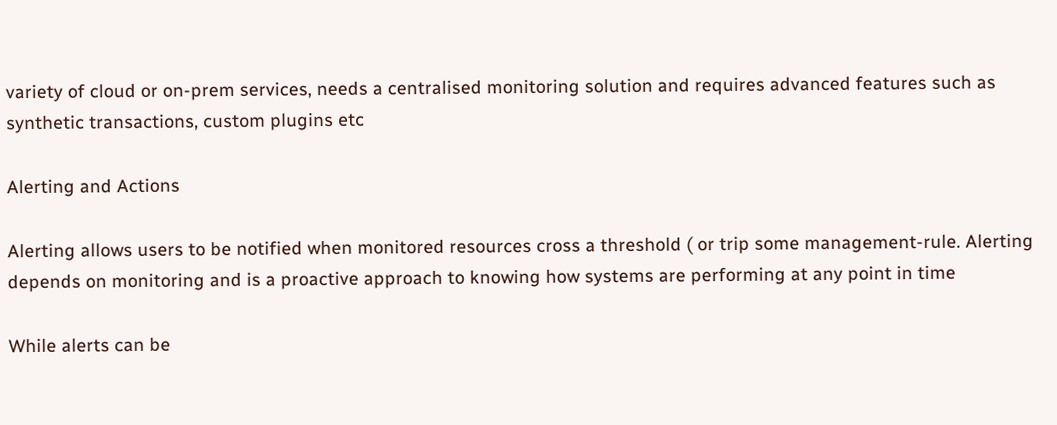variety of cloud or on-prem services, needs a centralised monitoring solution and requires advanced features such as synthetic transactions, custom plugins etc

Alerting and Actions

Alerting allows users to be notified when monitored resources cross a threshold ( or trip some management-rule. Alerting depends on monitoring and is a proactive approach to knowing how systems are performing at any point in time

While alerts can be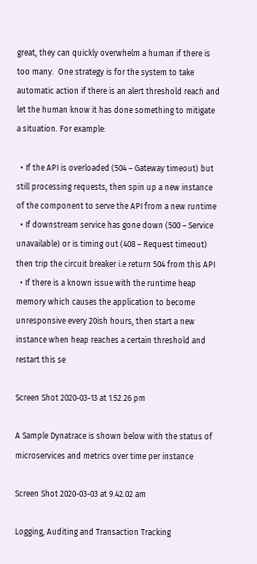great, they can quickly overwhelm a human if there is too many.  One strategy is for the system to take automatic action if there is an alert threshold reach and let the human know it has done something to mitigate a situation. For example:

  • If the API is overloaded (504 – Gateway timeout) but still processing requests, then spin up a new instance of the component to serve the API from a new runtime
  • If downstream service has gone down (500 – Service unavailable) or is timing out (408 – Request timeout) then trip the circuit breaker i.e return 504 from this API
  • If there is a known issue with the runtime heap memory which causes the application to become unresponsive every 20ish hours, then start a new instance when heap reaches a certain threshold and restart this se

Screen Shot 2020-03-13 at 1.52.26 pm

A Sample Dynatrace is shown below with the status of microservices and metrics over time per instance

Screen Shot 2020-03-03 at 9.42.02 am

Logging, Auditing and Transaction Tracking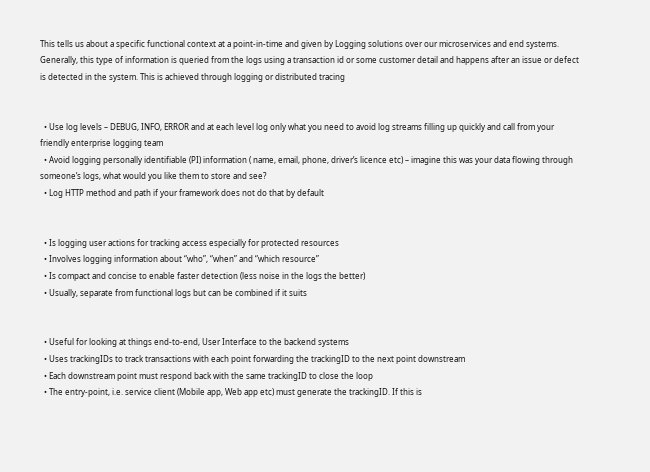This tells us about a specific functional context at a point-in-time and given by Logging solutions over our microservices and end systems. Generally, this type of information is queried from the logs using a transaction id or some customer detail and happens after an issue or defect is detected in the system. This is achieved through logging or distributed tracing


  • Use log levels – DEBUG, INFO, ERROR and at each level log only what you need to avoid log streams filling up quickly and call from your friendly enterprise logging team
  • Avoid logging personally identifiable (PI) information ( name, email, phone, driver’s licence etc) – imagine this was your data flowing through someone’s logs, what would you like them to store and see?
  • Log HTTP method and path if your framework does not do that by default


  • Is logging user actions for tracking access especially for protected resources
  • Involves logging information about “who”, “when” and “which resource”
  • Is compact and concise to enable faster detection (less noise in the logs the better)
  • Usually, separate from functional logs but can be combined if it suits


  • Useful for looking at things end-to-end, User Interface to the backend systems
  • Uses trackingIDs to track transactions with each point forwarding the trackingID to the next point downstream
  • Each downstream point must respond back with the same trackingID to close the loop
  • The entry-point, i.e. service client (Mobile app, Web app etc) must generate the trackingID. If this is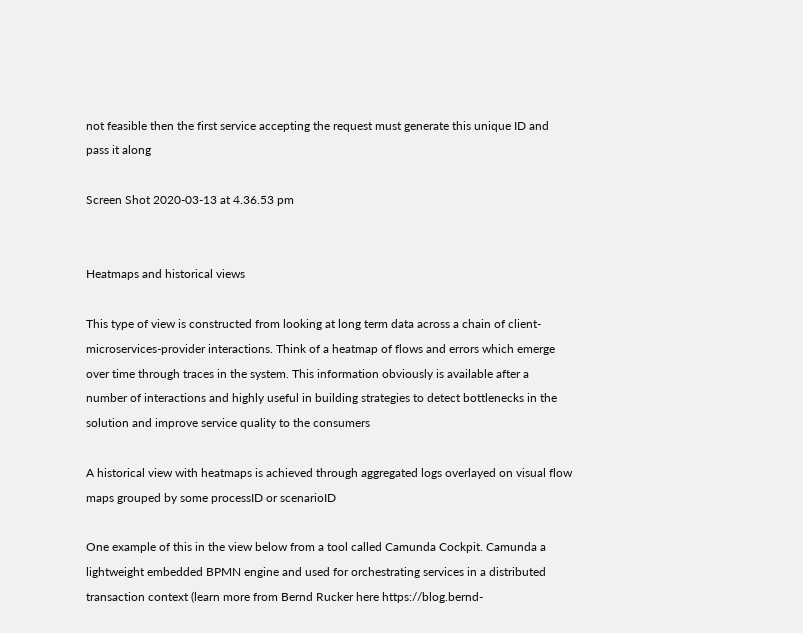not feasible then the first service accepting the request must generate this unique ID and pass it along

Screen Shot 2020-03-13 at 4.36.53 pm


Heatmaps and historical views

This type of view is constructed from looking at long term data across a chain of client-microservices-provider interactions. Think of a heatmap of flows and errors which emerge over time through traces in the system. This information obviously is available after a number of interactions and highly useful in building strategies to detect bottlenecks in the solution and improve service quality to the consumers

A historical view with heatmaps is achieved through aggregated logs overlayed on visual flow maps grouped by some processID or scenarioID

One example of this in the view below from a tool called Camunda Cockpit. Camunda a lightweight embedded BPMN engine and used for orchestrating services in a distributed transaction context (learn more from Bernd Rucker here https://blog.bernd-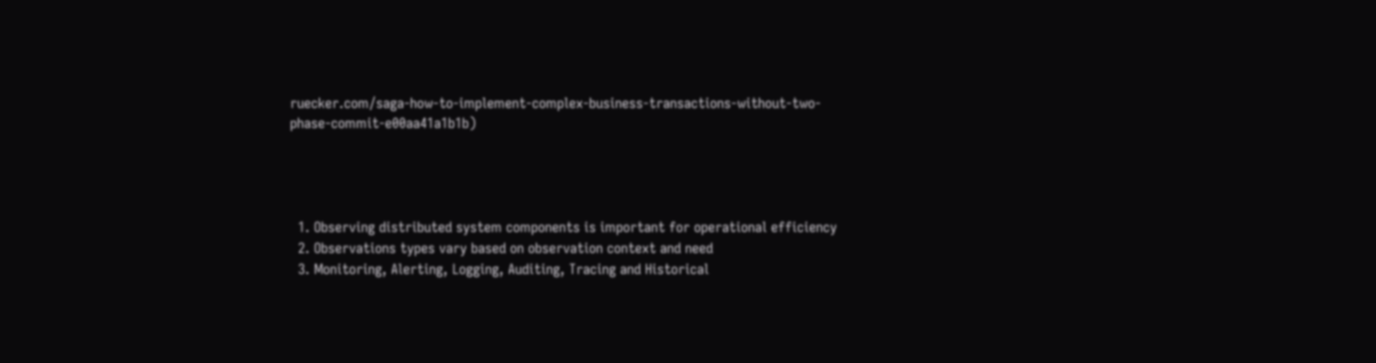ruecker.com/saga-how-to-implement-complex-business-transactions-without-two-phase-commit-e00aa41a1b1b)




  1. Observing distributed system components is important for operational efficiency
  2. Observations types vary based on observation context and need
  3. Monitoring, Alerting, Logging, Auditing, Tracing and Historical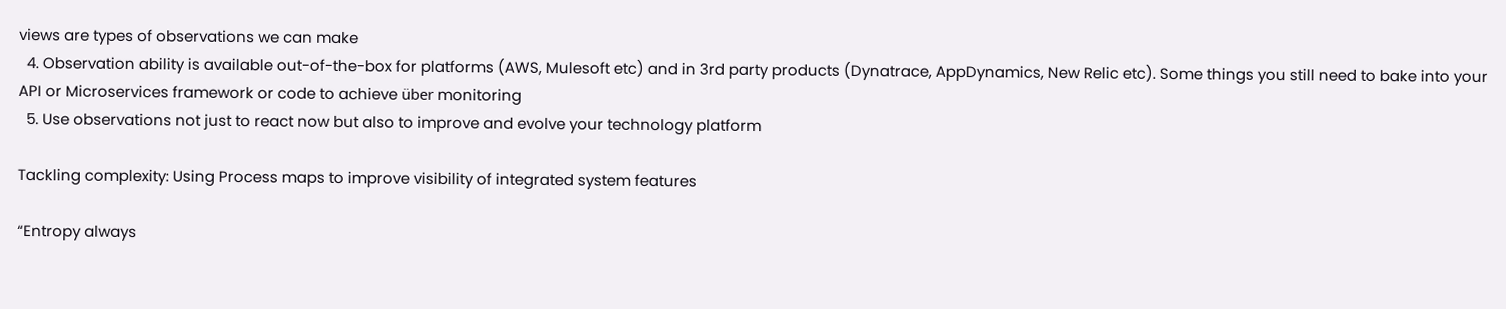views are types of observations we can make
  4. Observation ability is available out-of-the-box for platforms (AWS, Mulesoft etc) and in 3rd party products (Dynatrace, AppDynamics, New Relic etc). Some things you still need to bake into your API or Microservices framework or code to achieve über monitoring
  5. Use observations not just to react now but also to improve and evolve your technology platform

Tackling complexity: Using Process maps to improve visibility of integrated system features

“Entropy always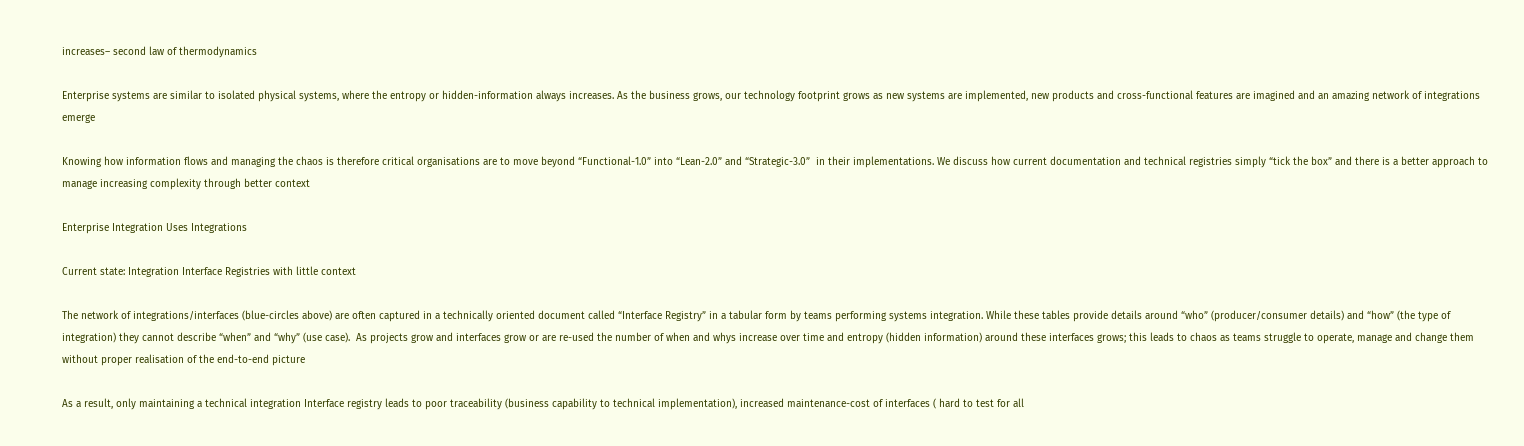increases– second law of thermodynamics

Enterprise systems are similar to isolated physical systems, where the entropy or hidden-information always increases. As the business grows, our technology footprint grows as new systems are implemented, new products and cross-functional features are imagined and an amazing network of integrations emerge

Knowing how information flows and managing the chaos is therefore critical organisations are to move beyond “Functional-1.0” into “Lean-2.0” and “Strategic-3.0”  in their implementations. We discuss how current documentation and technical registries simply “tick the box” and there is a better approach to manage increasing complexity through better context

Enterprise Integration Uses Integrations

Current state: Integration Interface Registries with little context

The network of integrations/interfaces (blue-circles above) are often captured in a technically oriented document called “Interface Registry” in a tabular form by teams performing systems integration. While these tables provide details around “who” (producer/consumer details) and “how” (the type of integration) they cannot describe “when” and “why” (use case).  As projects grow and interfaces grow or are re-used the number of when and whys increase over time and entropy (hidden information) around these interfaces grows; this leads to chaos as teams struggle to operate, manage and change them without proper realisation of the end-to-end picture

As a result, only maintaining a technical integration Interface registry leads to poor traceability (business capability to technical implementation), increased maintenance-cost of interfaces ( hard to test for all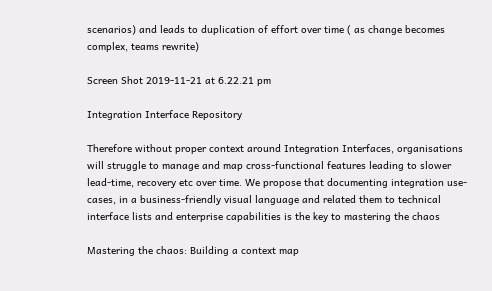scenarios) and leads to duplication of effort over time ( as change becomes complex, teams rewrite)

Screen Shot 2019-11-21 at 6.22.21 pm

Integration Interface Repository

Therefore without proper context around Integration Interfaces, organisations will struggle to manage and map cross-functional features leading to slower lead-time, recovery etc over time. We propose that documenting integration use-cases, in a business-friendly visual language and related them to technical interface lists and enterprise capabilities is the key to mastering the chaos

Mastering the chaos: Building a context map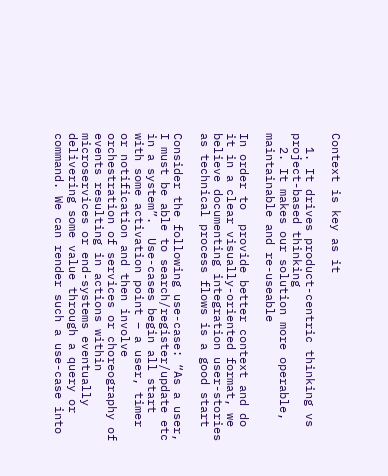Context is key as it

  1. It drives product-centric thinking vs project-based thinking
  2. It makes our solution more operable, maintainable and re-useable

In order to  provide better context and do it in a clear visually-oriented format, we believe documenting integration user-stories as technical process flows is a good start

Consider the following use-case: “As a user, I must be able to search/register/update etc in a system”.  Use-cases begin all start with some activation point – a user, timer or notification and then involve orchestration of services or choreography of events resulting in actions within microservices or end-systems eventually delivering some value through a query or command. We can render such a use-case into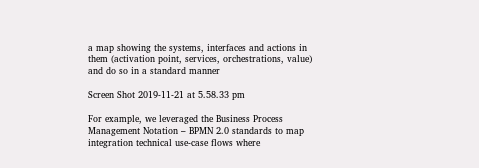a map showing the systems, interfaces and actions in them (activation point, services, orchestrations, value) and do so in a standard manner

Screen Shot 2019-11-21 at 5.58.33 pm

For example, we leveraged the Business Process Management Notation – BPMN 2.0 standards to map integration technical use-case flows where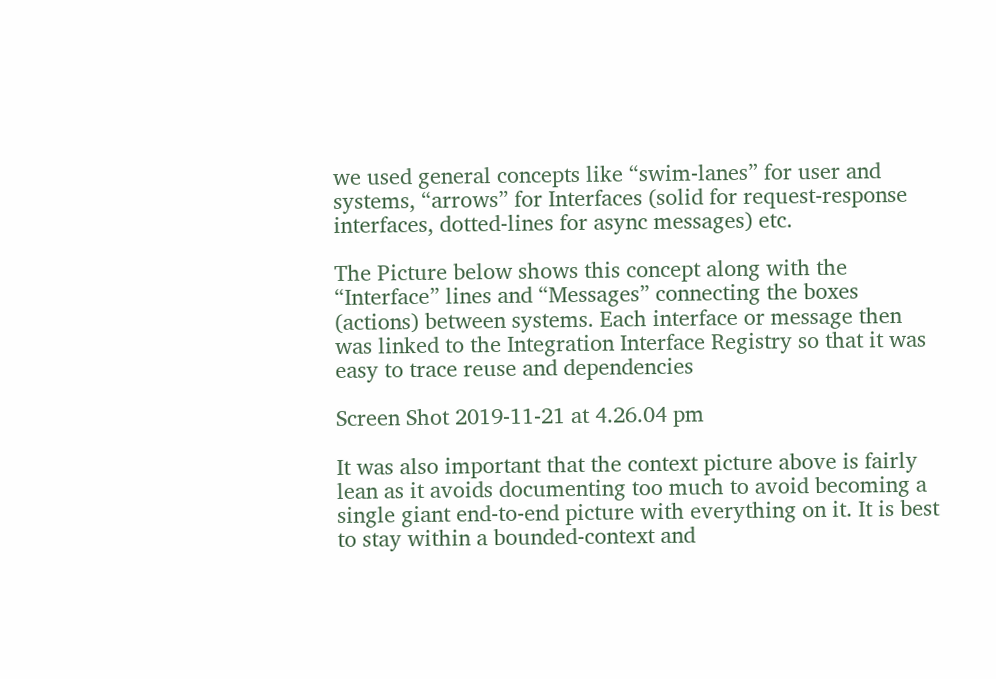we used general concepts like “swim-lanes” for user and systems, “arrows” for Interfaces (solid for request-response interfaces, dotted-lines for async messages) etc.

The Picture below shows this concept along with the “Interface” lines and “Messages” connecting the boxes (actions) between systems. Each interface or message then was linked to the Integration Interface Registry so that it was easy to trace reuse and dependencies

Screen Shot 2019-11-21 at 4.26.04 pm

It was also important that the context picture above is fairly lean as it avoids documenting too much to avoid becoming a single giant end-to-end picture with everything on it. It is best to stay within a bounded-context and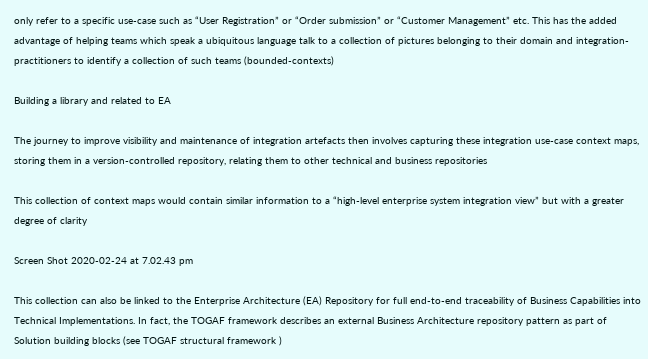only refer to a specific use-case such as “User Registration” or “Order submission” or “Customer Management” etc. This has the added advantage of helping teams which speak a ubiquitous language talk to a collection of pictures belonging to their domain and integration-practitioners to identify a collection of such teams (bounded-contexts)

Building a library and related to EA

The journey to improve visibility and maintenance of integration artefacts then involves capturing these integration use-case context maps, storing them in a version-controlled repository, relating them to other technical and business repositories

This collection of context maps would contain similar information to a “high-level enterprise system integration view” but with a greater degree of clarity

Screen Shot 2020-02-24 at 7.02.43 pm

This collection can also be linked to the Enterprise Architecture (EA) Repository for full end-to-end traceability of Business Capabilities into Technical Implementations. In fact, the TOGAF framework describes an external Business Architecture repository pattern as part of Solution building blocks (see TOGAF structural framework )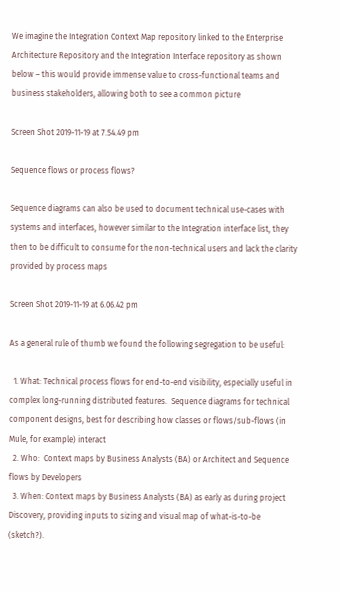We imagine the Integration Context Map repository linked to the Enterprise Architecture Repository and the Integration Interface repository as shown below – this would provide immense value to cross-functional teams and business stakeholders, allowing both to see a common picture

Screen Shot 2019-11-19 at 7.54.49 pm

Sequence flows or process flows?

Sequence diagrams can also be used to document technical use-cases with systems and interfaces, however similar to the Integration interface list, they then to be difficult to consume for the non-technical users and lack the clarity provided by process maps

Screen Shot 2019-11-19 at 6.06.42 pm

As a general rule of thumb we found the following segregation to be useful:

  1. What: Technical process flows for end-to-end visibility, especially useful in complex long-running distributed features.  Sequence diagrams for technical component designs, best for describing how classes or flows/sub-flows (in Mule, for example) interact
  2. Who:  Context maps by Business Analysts (BA) or Architect and Sequence flows by Developers
  3. When: Context maps by Business Analysts (BA) as early as during project Discovery, providing inputs to sizing and visual map of what-is-to-be (sketch?).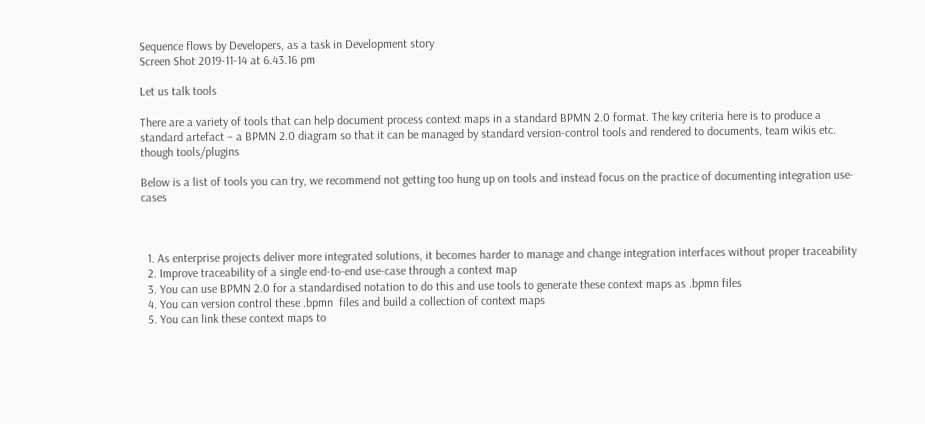Sequence flows by Developers, as a task in Development story
Screen Shot 2019-11-14 at 6.43.16 pm

Let us talk tools

There are a variety of tools that can help document process context maps in a standard BPMN 2.0 format. The key criteria here is to produce a standard artefact – a BPMN 2.0 diagram so that it can be managed by standard version-control tools and rendered to documents, team wikis etc. though tools/plugins

Below is a list of tools you can try, we recommend not getting too hung up on tools and instead focus on the practice of documenting integration use-cases



  1. As enterprise projects deliver more integrated solutions, it becomes harder to manage and change integration interfaces without proper traceability
  2. Improve traceability of a single end-to-end use-case through a context map
  3. You can use BPMN 2.0 for a standardised notation to do this and use tools to generate these context maps as .bpmn files
  4. You can version control these .bpmn  files and build a collection of context maps
  5. You can link these context maps to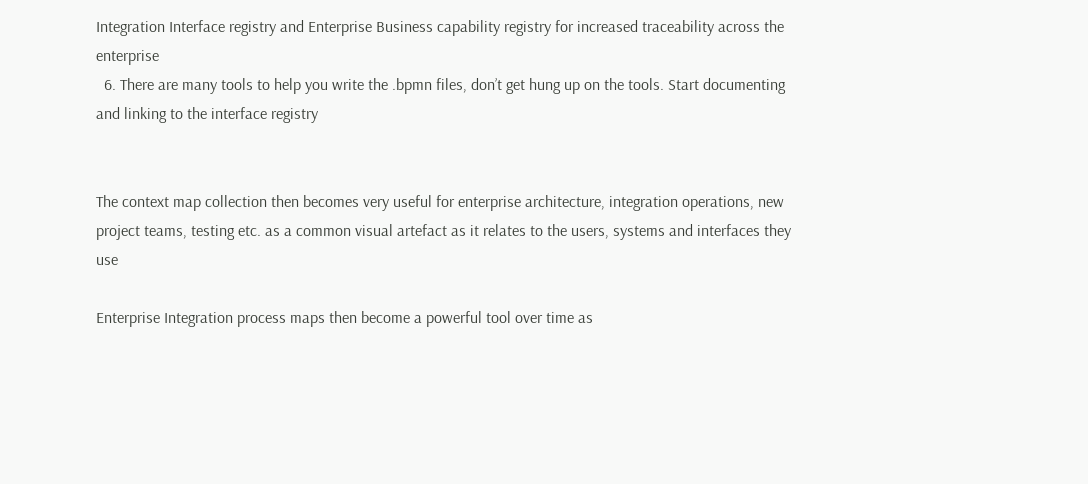Integration Interface registry and Enterprise Business capability registry for increased traceability across the enterprise
  6. There are many tools to help you write the .bpmn files, don’t get hung up on the tools. Start documenting and linking to the interface registry


The context map collection then becomes very useful for enterprise architecture, integration operations, new project teams, testing etc. as a common visual artefact as it relates to the users, systems and interfaces they use

Enterprise Integration process maps then become a powerful tool over time as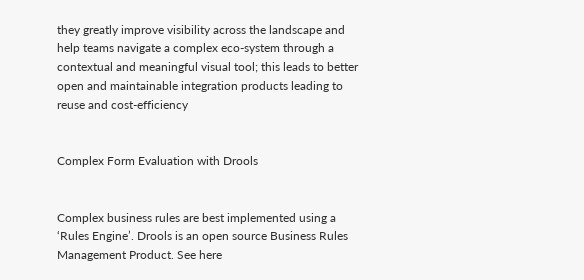they greatly improve visibility across the landscape and help teams navigate a complex eco-system through a contextual and meaningful visual tool; this leads to better open and maintainable integration products leading to reuse and cost-efficiency


Complex Form Evaluation with Drools


Complex business rules are best implemented using a ‘Rules Engine’. Drools is an open source Business Rules Management Product. See here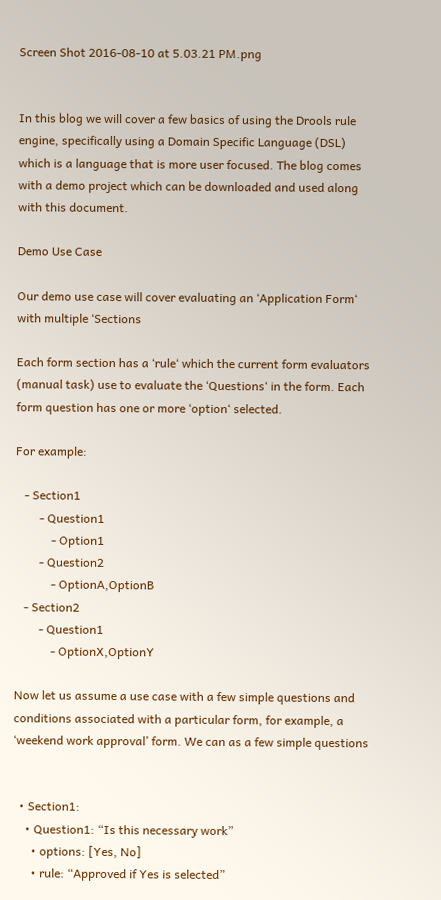Screen Shot 2016-08-10 at 5.03.21 PM.png


In this blog we will cover a few basics of using the Drools rule engine, specifically using a Domain Specific Language (DSL) which is a language that is more user focused. The blog comes with a demo project which can be downloaded and used along with this document.

Demo Use Case

Our demo use case will cover evaluating an ‘Application Form‘ with multiple ‘Sections

Each form section has a ‘rule‘ which the current form evaluators (manual task) use to evaluate the ‘Questions‘ in the form. Each form question has one or more ‘option‘ selected.

For example:

   - Section1
        - Question1
            - Option1
        - Question2
            - OptionA,OptionB
   - Section2
        - Question1
            - OptionX,OptionY

Now let us assume a use case with a few simple questions and conditions associated with a particular form, for example, a ‘weekend work approval’ form. We can as a few simple questions


  • Section1:
    • Question1: “Is this necessary work”
      • options: [Yes, No]
      • rule: “Approved if Yes is selected”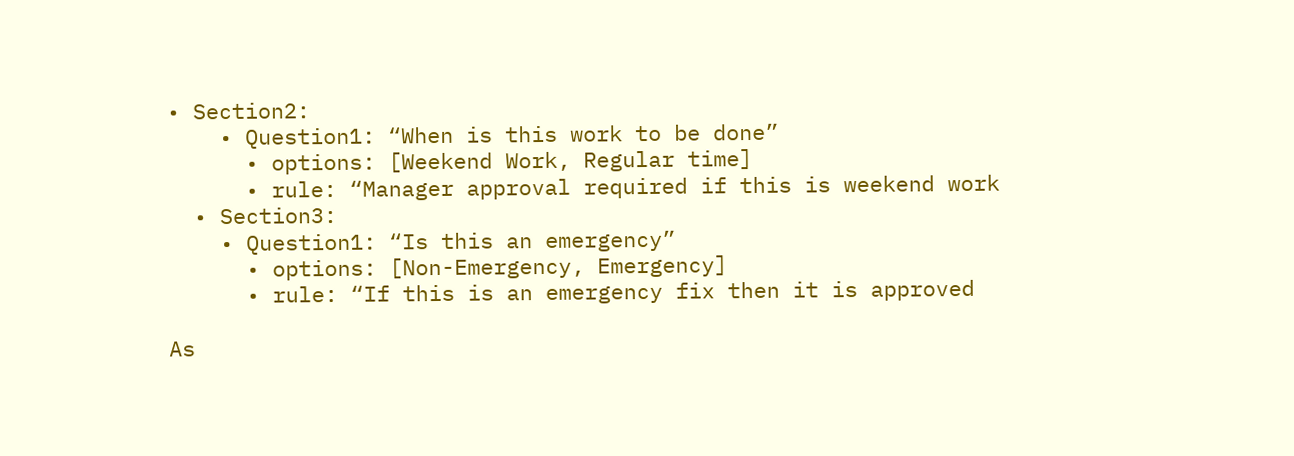• Section2:
    • Question1: “When is this work to be done”
      • options: [Weekend Work, Regular time]
      • rule: “Manager approval required if this is weekend work
  • Section3:
    • Question1: “Is this an emergency”
      • options: [Non-Emergency, Emergency]
      • rule: “If this is an emergency fix then it is approved

As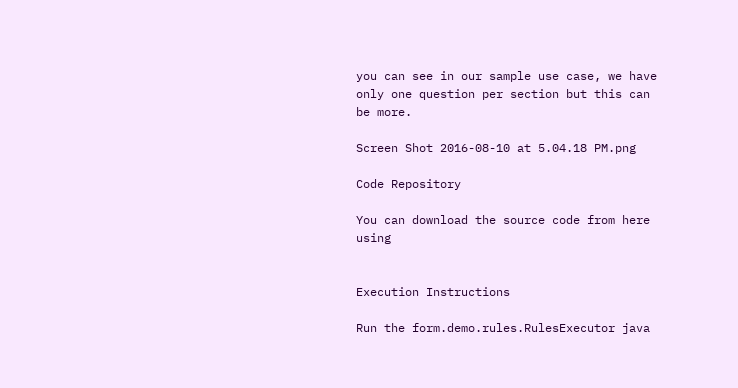you can see in our sample use case, we have only one question per section but this can be more.

Screen Shot 2016-08-10 at 5.04.18 PM.png

Code Repository

You can download the source code from here using


Execution Instructions

Run the form.demo.rules.RulesExecutor java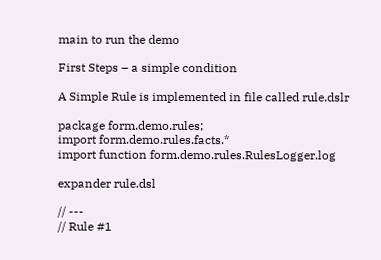main to run the demo

First Steps – a simple condition

A Simple Rule is implemented in file called rule.dslr

package form.demo.rules;
import form.demo.rules.facts.*
import function form.demo.rules.RulesLogger.log

expander rule.dsl

// ---
// Rule #1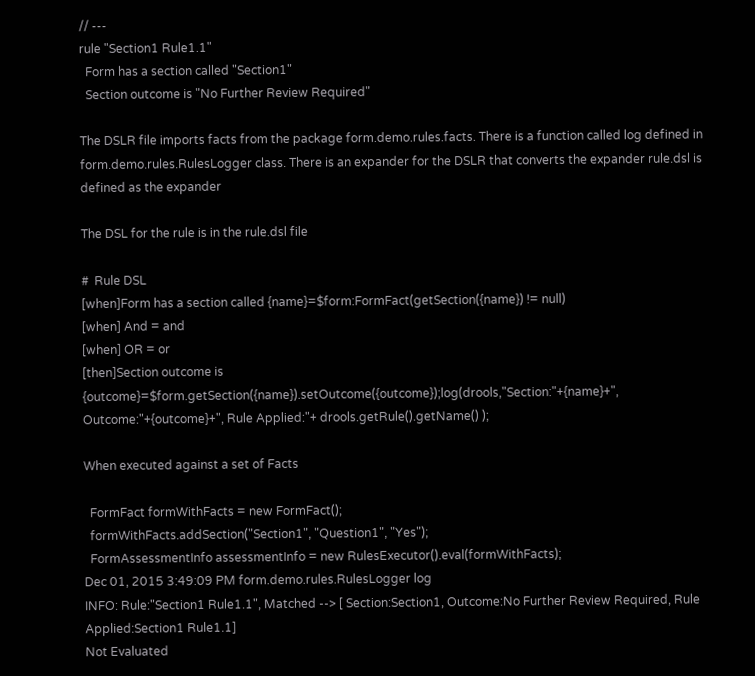// ---
rule "Section1 Rule1.1"
  Form has a section called "Section1"
  Section outcome is "No Further Review Required"

The DSLR file imports facts from the package form.demo.rules.facts. There is a function called log defined in form.demo.rules.RulesLogger class. There is an expander for the DSLR that converts the expander rule.dsl is defined as the expander

The DSL for the rule is in the rule.dsl file

#  Rule DSL
[when]Form has a section called {name}=$form:FormFact(getSection({name}) != null)
[when] And = and
[when] OR = or
[then]Section outcome is {outcome}=$form.getSection({name}).setOutcome({outcome});log(drools,"Section:"+{name}+", Outcome:"+{outcome}+", Rule Applied:"+ drools.getRule().getName() );

When executed against a set of Facts

  FormFact formWithFacts = new FormFact();
  formWithFacts.addSection("Section1", "Question1", "Yes");
  FormAssessmentInfo assessmentInfo = new RulesExecutor().eval(formWithFacts);
Dec 01, 2015 3:49:09 PM form.demo.rules.RulesLogger log
INFO: Rule:"Section1 Rule1.1", Matched --> [ Section:Section1, Outcome:No Further Review Required, Rule Applied:Section1 Rule1.1]
Not Evaluated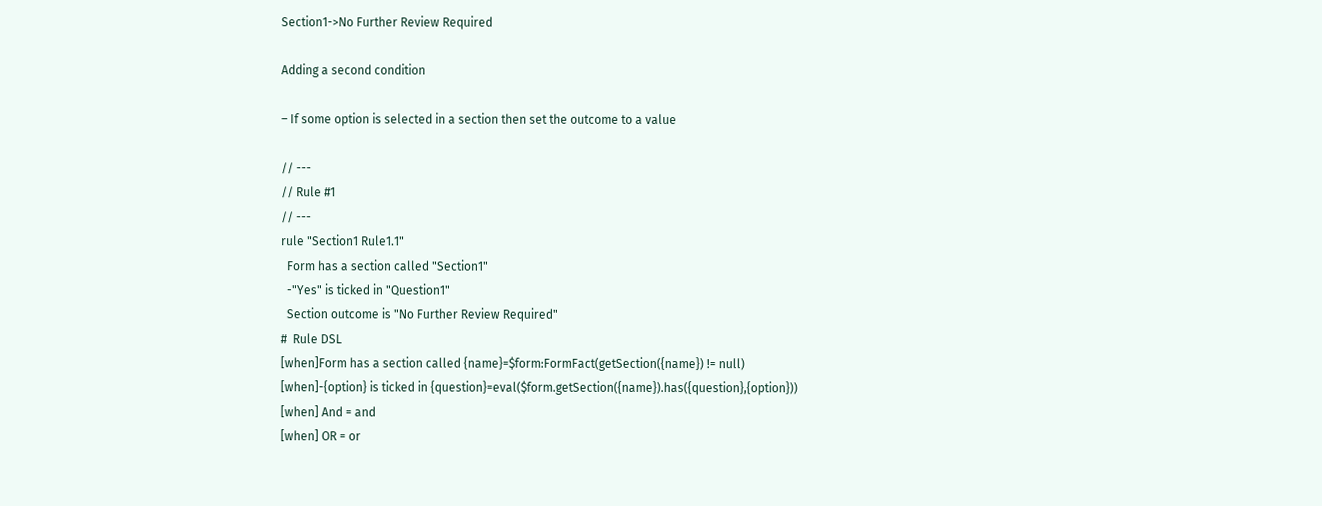Section1->No Further Review Required

Adding a second condition

– If some option is selected in a section then set the outcome to a value

// ---
// Rule #1
// ---
rule "Section1 Rule1.1"
  Form has a section called "Section1"
  -"Yes" is ticked in "Question1"
  Section outcome is "No Further Review Required"
#  Rule DSL
[when]Form has a section called {name}=$form:FormFact(getSection({name}) != null)
[when]-{option} is ticked in {question}=eval($form.getSection({name}).has({question},{option}))
[when] And = and
[when] OR = or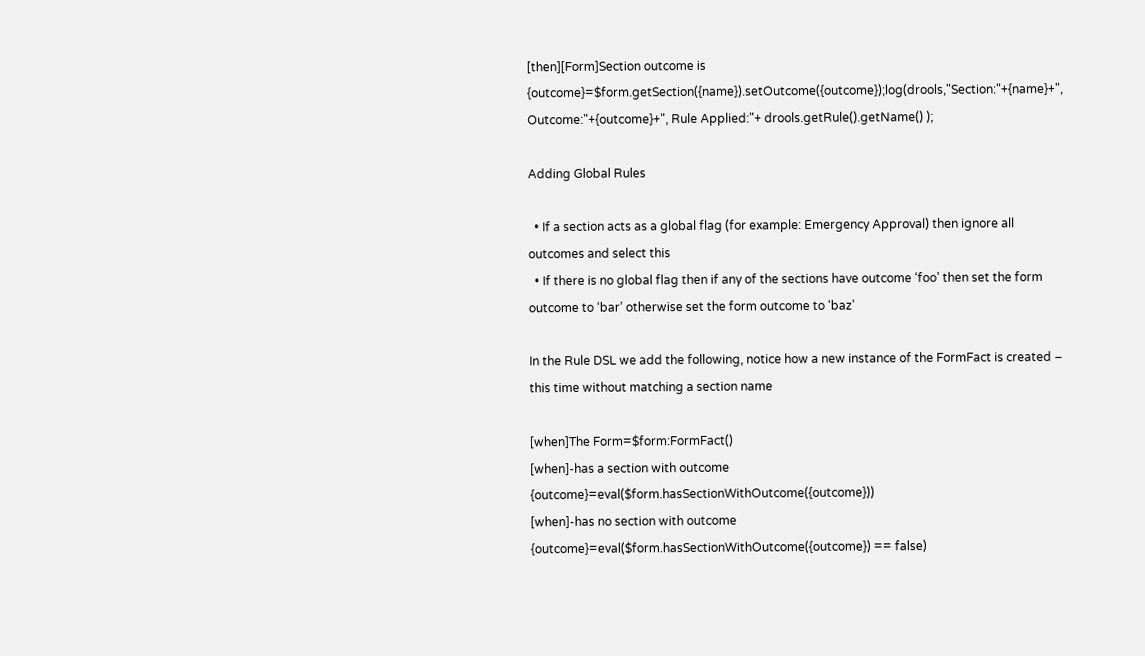[then][Form]Section outcome is {outcome}=$form.getSection({name}).setOutcome({outcome});log(drools,"Section:"+{name}+", Outcome:"+{outcome}+", Rule Applied:"+ drools.getRule().getName() );

Adding Global Rules

  • If a section acts as a global flag (for example: Emergency Approval) then ignore all outcomes and select this
  • If there is no global flag then if any of the sections have outcome ‘foo’ then set the form outcome to ‘bar’ otherwise set the form outcome to ‘baz’

In the Rule DSL we add the following, notice how a new instance of the FormFact is created – this time without matching a section name

[when]The Form=$form:FormFact()
[when]-has a section with outcome {outcome}=eval($form.hasSectionWithOutcome({outcome}))
[when]-has no section with outcome {outcome}=eval($form.hasSectionWithOutcome({outcome}) == false)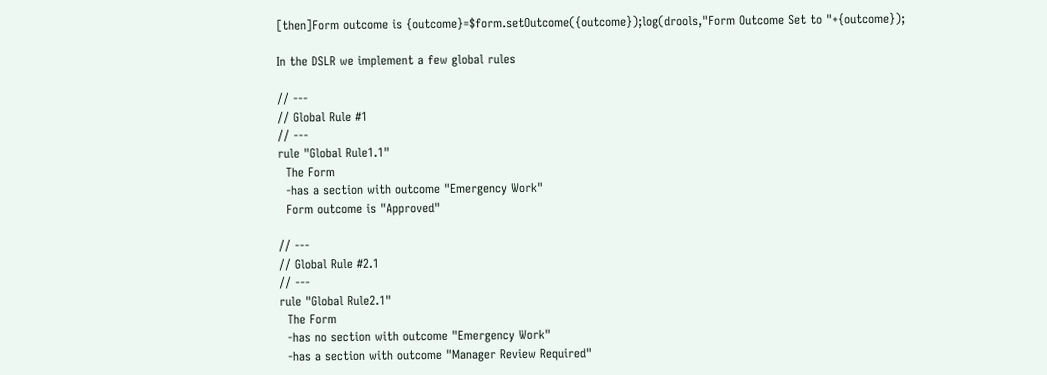[then]Form outcome is {outcome}=$form.setOutcome({outcome});log(drools,"Form Outcome Set to "+{outcome});

In the DSLR we implement a few global rules

// ---
// Global Rule #1
// ---
rule "Global Rule1.1"
  The Form
  -has a section with outcome "Emergency Work"
  Form outcome is "Approved"

// ---
// Global Rule #2.1
// ---
rule "Global Rule2.1"
  The Form
  -has no section with outcome "Emergency Work"
  -has a section with outcome "Manager Review Required"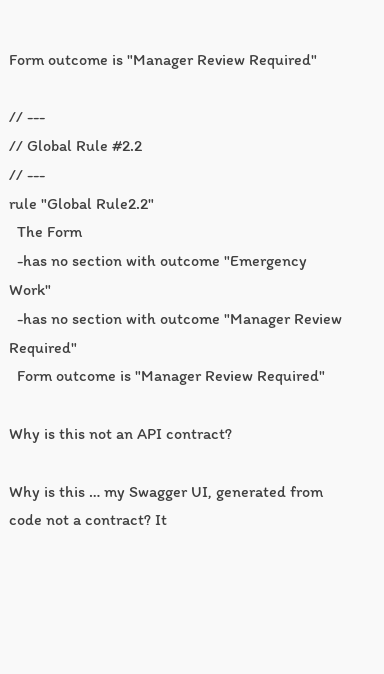Form outcome is "Manager Review Required"

// ---
// Global Rule #2.2
// ---
rule "Global Rule2.2"
  The Form
  -has no section with outcome "Emergency Work"
  -has no section with outcome "Manager Review Required"
  Form outcome is "Manager Review Required"

Why is this not an API contract?

Why is this … my Swagger UI, generated from code not a contract? It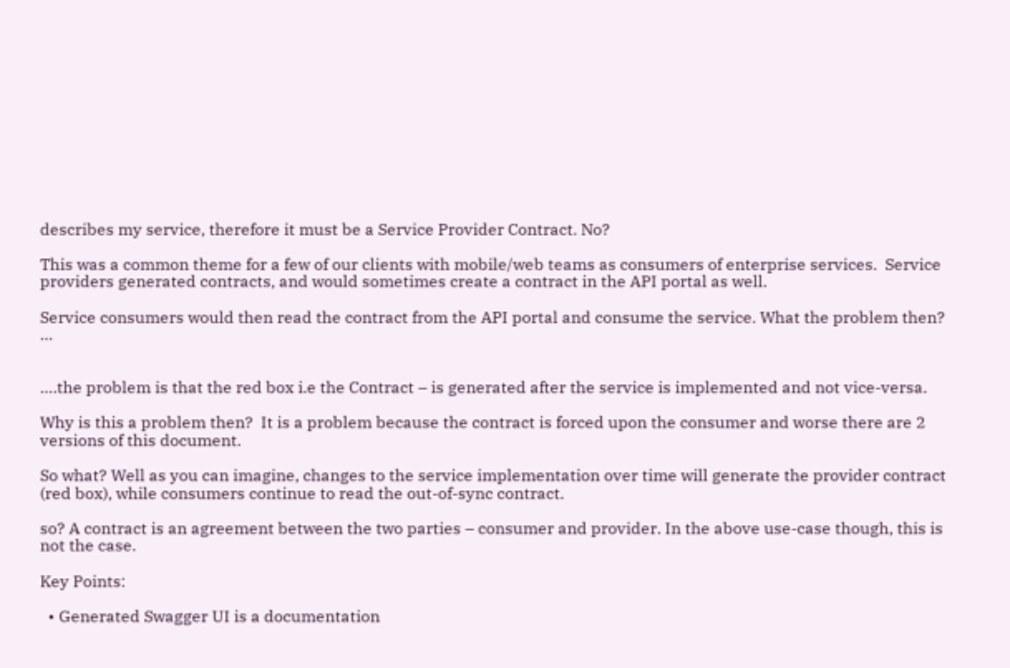describes my service, therefore it must be a Service Provider Contract. No?

This was a common theme for a few of our clients with mobile/web teams as consumers of enterprise services.  Service providers generated contracts, and would sometimes create a contract in the API portal as well.

Service consumers would then read the contract from the API portal and consume the service. What the problem then?  …


….the problem is that the red box i.e the Contract – is generated after the service is implemented and not vice-versa.

Why is this a problem then?  It is a problem because the contract is forced upon the consumer and worse there are 2 versions of this document.

So what? Well as you can imagine, changes to the service implementation over time will generate the provider contract (red box), while consumers continue to read the out-of-sync contract.

so? A contract is an agreement between the two parties – consumer and provider. In the above use-case though, this is not the case.

Key Points:

  • Generated Swagger UI is a documentation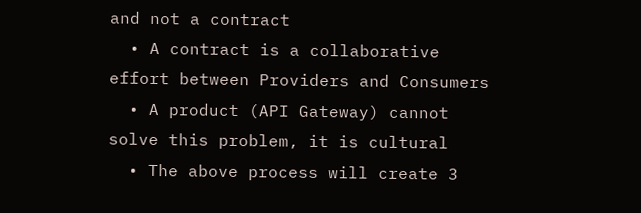and not a contract
  • A contract is a collaborative effort between Providers and Consumers
  • A product (API Gateway) cannot solve this problem, it is cultural
  • The above process will create 3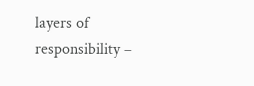layers of responsibility –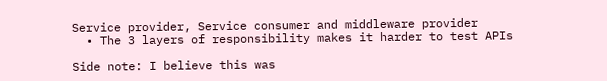Service provider, Service consumer and middleware provider
  • The 3 layers of responsibility makes it harder to test APIs

Side note: I believe this was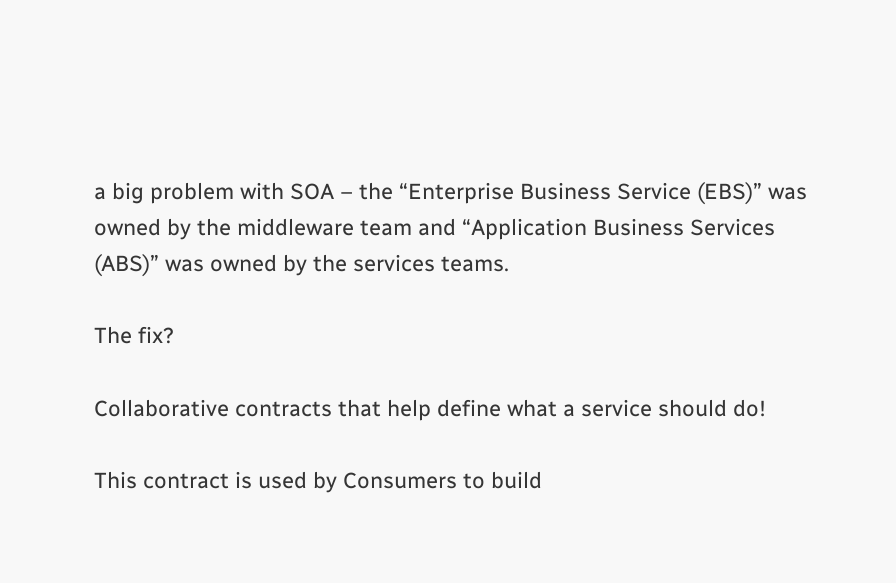a big problem with SOA – the “Enterprise Business Service (EBS)” was owned by the middleware team and “Application Business Services (ABS)” was owned by the services teams.

The fix?

Collaborative contracts that help define what a service should do!

This contract is used by Consumers to build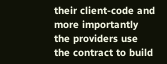their client-code and more importantly the providers use the contract to build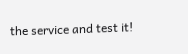the service and test it!